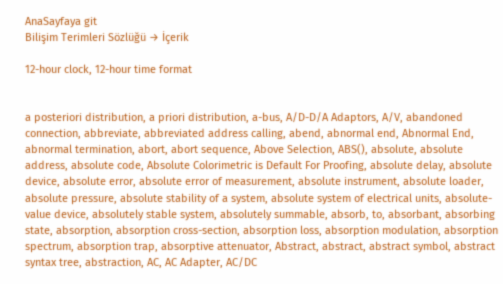AnaSayfaya git
Bilişim Terimleri Sözlüğü → İçerik

12-hour clock, 12-hour time format


a posteriori distribution, a priori distribution, a-bus, A/D-D/A Adaptors, A/V, abandoned connection, abbreviate, abbreviated address calling, abend, abnormal end, Abnormal End, abnormal termination, abort, abort sequence, Above Selection, ABS(), absolute, absolute address, absolute code, Absolute Colorimetric is Default For Proofing, absolute delay, absolute device, absolute error, absolute error of measurement, absolute instrument, absolute loader, absolute pressure, absolute stability of a system, absolute system of electrical units, absolute-value device, absolutely stable system, absolutely summable, absorb, to, absorbant, absorbing state, absorption, absorption cross-section, absorption loss, absorption modulation, absorption spectrum, absorption trap, absorptive attenuator, Abstract, abstract, abstract symbol, abstract syntax tree, abstraction, AC, AC Adapter, AC/DC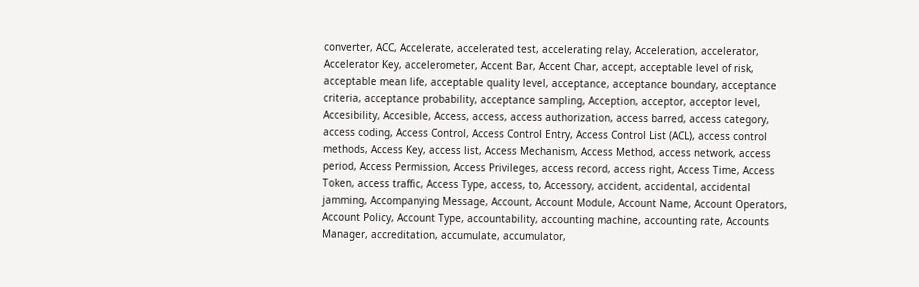converter, ACC, Accelerate, accelerated test, accelerating relay, Acceleration, accelerator, Accelerator Key, accelerometer, Accent Bar, Accent Char, accept, acceptable level of risk, acceptable mean life, acceptable quality level, acceptance, acceptance boundary, acceptance criteria, acceptance probability, acceptance sampling, Acception, acceptor, acceptor level, Accesibility, Accesible, Access, access, access authorization, access barred, access category, access coding, Access Control, Access Control Entry, Access Control List (ACL), access control methods, Access Key, access list, Access Mechanism, Access Method, access network, access period, Access Permission, Access Privileges, access record, access right, Access Time, Access Token, access traffic, Access Type, access, to, Accessory, accident, accidental, accidental jamming, Accompanying Message, Account, Account Module, Account Name, Account Operators, Account Policy, Account Type, accountability, accounting machine, accounting rate, Accounts Manager, accreditation, accumulate, accumulator,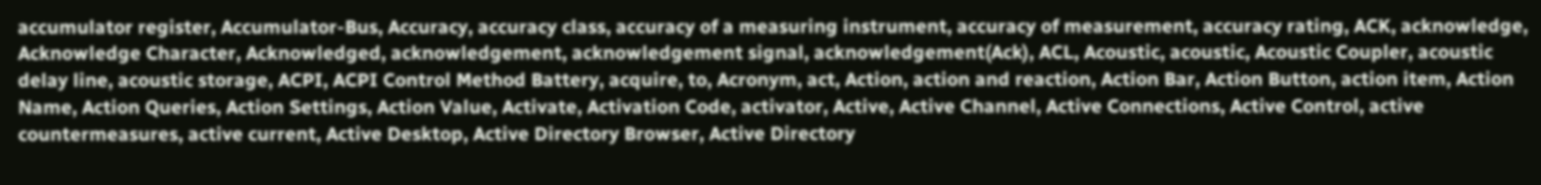accumulator register, Accumulator-Bus, Accuracy, accuracy class, accuracy of a measuring instrument, accuracy of measurement, accuracy rating, ACK, acknowledge, Acknowledge Character, Acknowledged, acknowledgement, acknowledgement signal, acknowledgement(Ack), ACL, Acoustic, acoustic, Acoustic Coupler, acoustic delay line, acoustic storage, ACPI, ACPI Control Method Battery, acquire, to, Acronym, act, Action, action and reaction, Action Bar, Action Button, action item, Action Name, Action Queries, Action Settings, Action Value, Activate, Activation Code, activator, Active, Active Channel, Active Connections, Active Control, active countermeasures, active current, Active Desktop, Active Directory Browser, Active Directory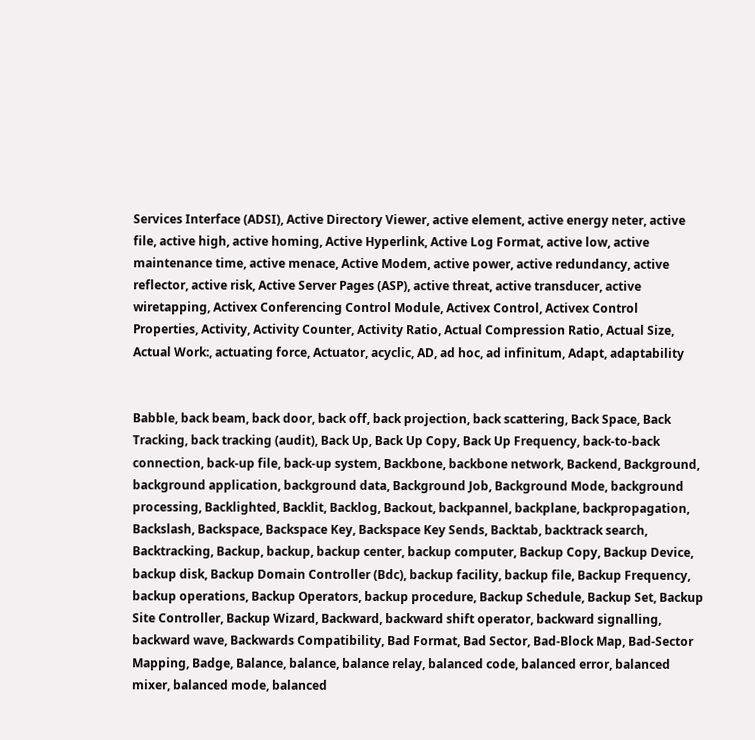Services Interface (ADSI), Active Directory Viewer, active element, active energy neter, active file, active high, active homing, Active Hyperlink, Active Log Format, active low, active maintenance time, active menace, Active Modem, active power, active redundancy, active reflector, active risk, Active Server Pages (ASP), active threat, active transducer, active wiretapping, Activex Conferencing Control Module, Activex Control, Activex Control Properties, Activity, Activity Counter, Activity Ratio, Actual Compression Ratio, Actual Size, Actual Work:, actuating force, Actuator, acyclic, AD, ad hoc, ad infinitum, Adapt, adaptability


Babble, back beam, back door, back off, back projection, back scattering, Back Space, Back Tracking, back tracking (audit), Back Up, Back Up Copy, Back Up Frequency, back-to-back connection, back-up file, back-up system, Backbone, backbone network, Backend, Background, background application, background data, Background Job, Background Mode, background processing, Backlighted, Backlit, Backlog, Backout, backpannel, backplane, backpropagation, Backslash, Backspace, Backspace Key, Backspace Key Sends, Backtab, backtrack search, Backtracking, Backup, backup, backup center, backup computer, Backup Copy, Backup Device, backup disk, Backup Domain Controller (Bdc), backup facility, backup file, Backup Frequency, backup operations, Backup Operators, backup procedure, Backup Schedule, Backup Set, Backup Site Controller, Backup Wizard, Backward, backward shift operator, backward signalling, backward wave, Backwards Compatibility, Bad Format, Bad Sector, Bad-Block Map, Bad-Sector Mapping, Badge, Balance, balance, balance relay, balanced code, balanced error, balanced mixer, balanced mode, balanced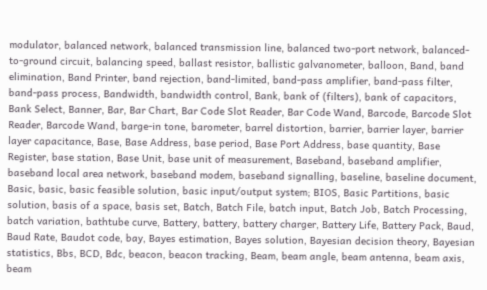modulator, balanced network, balanced transmission line, balanced two-port network, balanced-to-ground circuit, balancing speed, ballast resistor, ballistic galvanometer, balloon, Band, band elimination, Band Printer, band rejection, band-limited, band-pass amplifier, band-pass filter, band-pass process, Bandwidth, bandwidth control, Bank, bank of (filters), bank of capacitors, Bank Select, Banner, Bar, Bar Chart, Bar Code Slot Reader, Bar Code Wand, Barcode, Barcode Slot Reader, Barcode Wand, barge-in tone, barometer, barrel distortion, barrier, barrier layer, barrier layer capacitance, Base, Base Address, base period, Base Port Address, base quantity, Base Register, base station, Base Unit, base unit of measurement, Baseband, baseband amplifier, baseband local area network, baseband modem, baseband signalling, baseline, baseline document, Basic, basic, basic feasible solution, basic input/output system; BIOS, Basic Partitions, basic solution, basis of a space, basis set, Batch, Batch File, batch input, Batch Job, Batch Processing, batch variation, bathtube curve, Battery, battery, battery charger, Battery Life, Battery Pack, Baud, Baud Rate, Baudot code, bay, Bayes estimation, Bayes solution, Bayesian decision theory, Bayesian statistics, Bbs, BCD, Bdc, beacon, beacon tracking, Beam, beam angle, beam antenna, beam axis, beam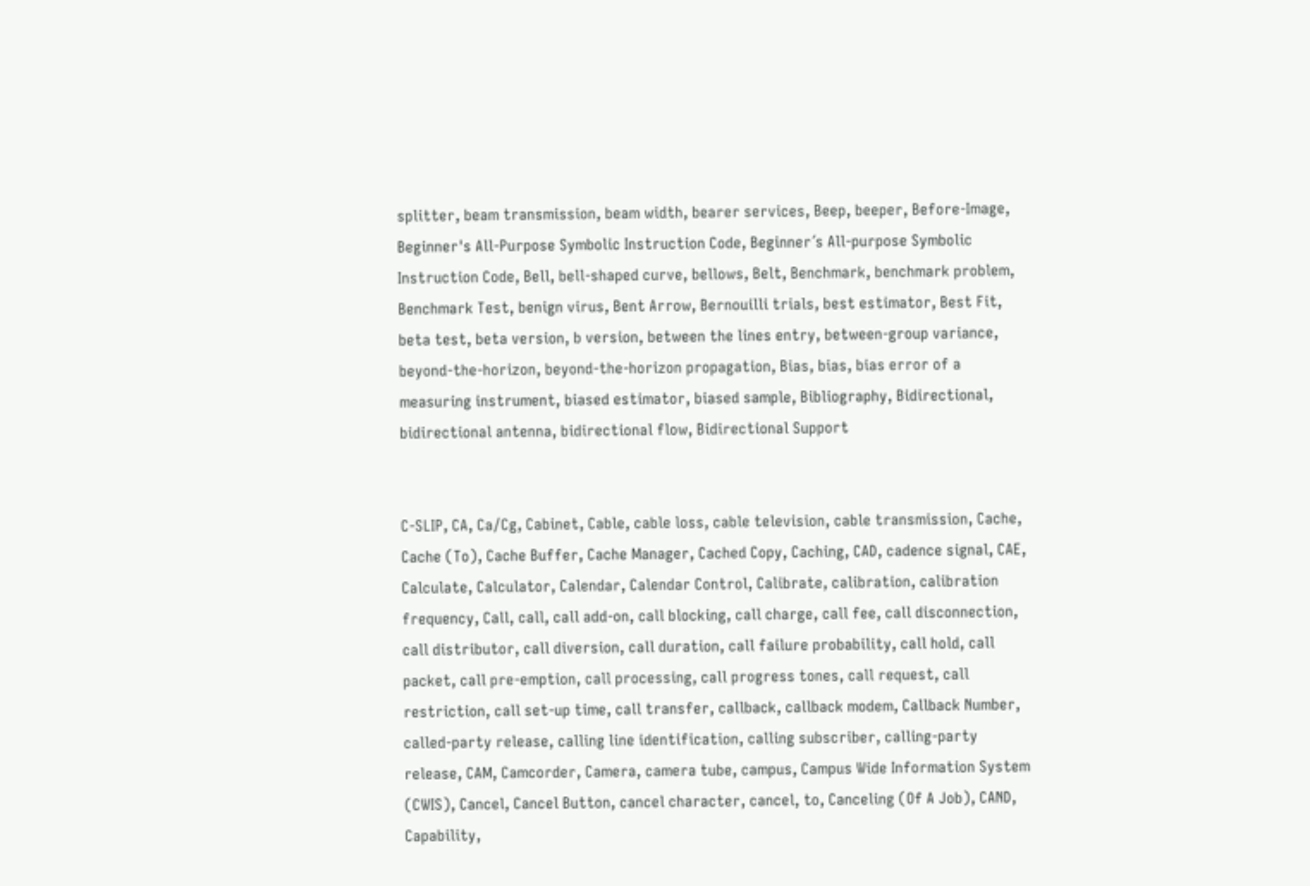splitter, beam transmission, beam width, bearer services, Beep, beeper, Before-Image, Beginner's All-Purpose Symbolic Instruction Code, Beginner´s All-purpose Symbolic Instruction Code, Bell, bell-shaped curve, bellows, Belt, Benchmark, benchmark problem, Benchmark Test, benign virus, Bent Arrow, Bernouilli trials, best estimator, Best Fit, beta test, beta version, b version, between the lines entry, between-group variance, beyond-the-horizon, beyond-the-horizon propagation, Bias, bias, bias error of a measuring instrument, biased estimator, biased sample, Bibliography, Bidirectional, bidirectional antenna, bidirectional flow, Bidirectional Support


C-SLIP, CA, Ca/Cg, Cabinet, Cable, cable loss, cable television, cable transmission, Cache, Cache (To), Cache Buffer, Cache Manager, Cached Copy, Caching, CAD, cadence signal, CAE, Calculate, Calculator, Calendar, Calendar Control, Calibrate, calibration, calibration frequency, Call, call, call add-on, call blocking, call charge, call fee, call disconnection, call distributor, call diversion, call duration, call failure probability, call hold, call packet, call pre-emption, call processing, call progress tones, call request, call restriction, call set-up time, call transfer, callback, callback modem, Callback Number, called-party release, calling line identification, calling subscriber, calling-party release, CAM, Camcorder, Camera, camera tube, campus, Campus Wide Information System (CWIS), Cancel, Cancel Button, cancel character, cancel, to, Canceling (Of A Job), CAND, Capability,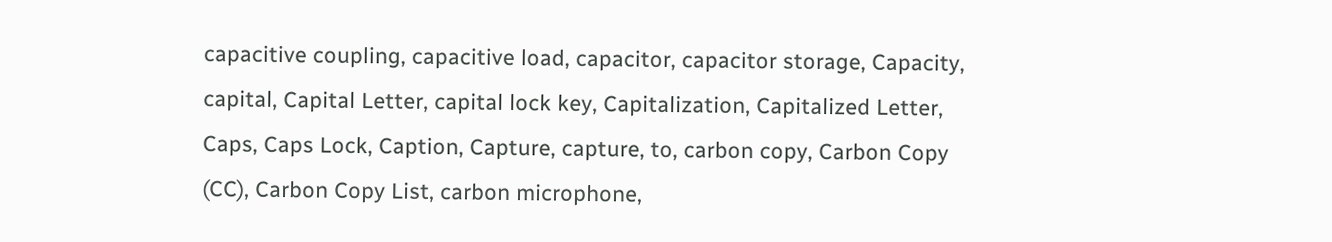capacitive coupling, capacitive load, capacitor, capacitor storage, Capacity, capital, Capital Letter, capital lock key, Capitalization, Capitalized Letter, Caps, Caps Lock, Caption, Capture, capture, to, carbon copy, Carbon Copy (CC), Carbon Copy List, carbon microphone,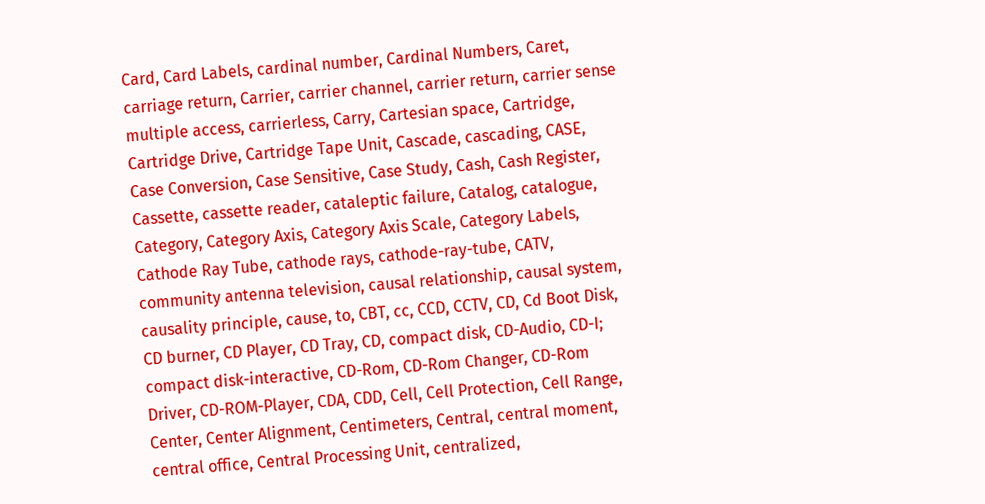Card, Card Labels, cardinal number, Cardinal Numbers, Caret, carriage return, Carrier, carrier channel, carrier return, carrier sense multiple access, carrierless, Carry, Cartesian space, Cartridge, Cartridge Drive, Cartridge Tape Unit, Cascade, cascading, CASE, Case Conversion, Case Sensitive, Case Study, Cash, Cash Register, Cassette, cassette reader, cataleptic failure, Catalog, catalogue, Category, Category Axis, Category Axis Scale, Category Labels, Cathode Ray Tube, cathode rays, cathode-ray-tube, CATV, community antenna television, causal relationship, causal system, causality principle, cause, to, CBT, cc, CCD, CCTV, CD, Cd Boot Disk, CD burner, CD Player, CD Tray, CD, compact disk, CD-Audio, CD-I; compact disk-interactive, CD-Rom, CD-Rom Changer, CD-Rom Driver, CD-ROM-Player, CDA, CDD, Cell, Cell Protection, Cell Range, Center, Center Alignment, Centimeters, Central, central moment, central office, Central Processing Unit, centralized,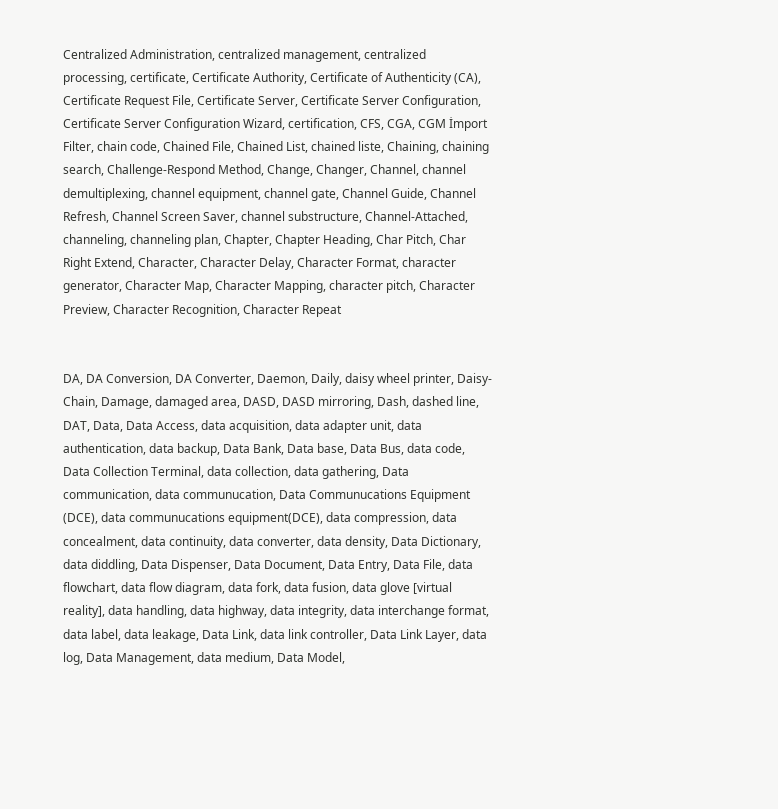Centralized Administration, centralized management, centralized processing, certificate, Certificate Authority, Certificate of Authenticity (CA), Certificate Request File, Certificate Server, Certificate Server Configuration, Certificate Server Configuration Wizard, certification, CFS, CGA, CGM İmport Filter, chain code, Chained File, Chained List, chained liste, Chaining, chaining search, Challenge-Respond Method, Change, Changer, Channel, channel demultiplexing, channel equipment, channel gate, Channel Guide, Channel Refresh, Channel Screen Saver, channel substructure, Channel-Attached, channeling, channeling plan, Chapter, Chapter Heading, Char Pitch, Char Right Extend, Character, Character Delay, Character Format, character generator, Character Map, Character Mapping, character pitch, Character Preview, Character Recognition, Character Repeat


DA, DA Conversion, DA Converter, Daemon, Daily, daisy wheel printer, Daisy-Chain, Damage, damaged area, DASD, DASD mirroring, Dash, dashed line, DAT, Data, Data Access, data acquisition, data adapter unit, data authentication, data backup, Data Bank, Data base, Data Bus, data code, Data Collection Terminal, data collection, data gathering, Data communication, data communucation, Data Communucations Equipment (DCE), data communucations equipment(DCE), data compression, data concealment, data continuity, data converter, data density, Data Dictionary, data diddling, Data Dispenser, Data Document, Data Entry, Data File, data flowchart, data flow diagram, data fork, data fusion, data glove [virtual reality], data handling, data highway, data integrity, data interchange format, data label, data leakage, Data Link, data link controller, Data Link Layer, data log, Data Management, data medium, Data Model,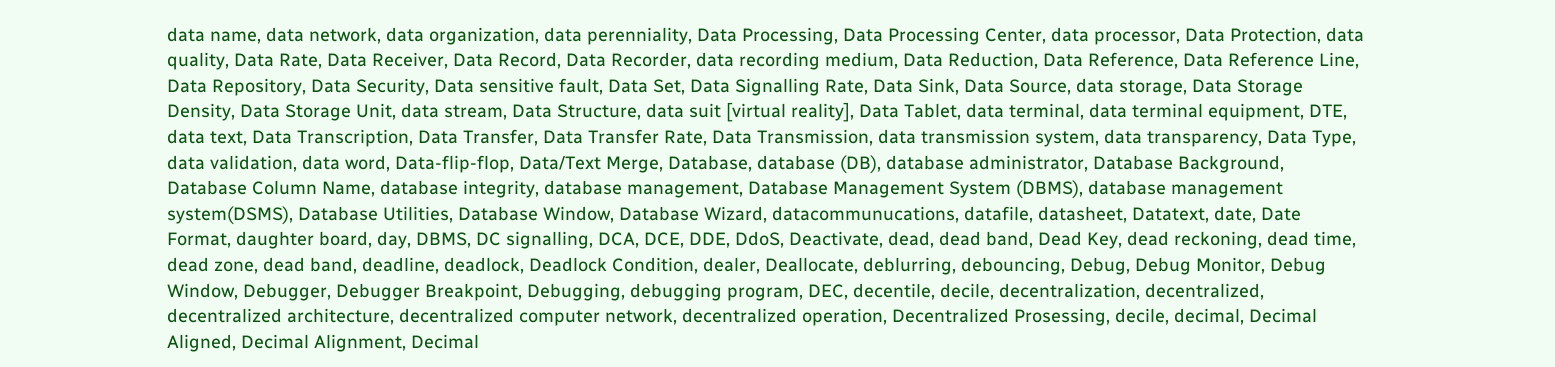data name, data network, data organization, data perenniality, Data Processing, Data Processing Center, data processor, Data Protection, data quality, Data Rate, Data Receiver, Data Record, Data Recorder, data recording medium, Data Reduction, Data Reference, Data Reference Line, Data Repository, Data Security, Data sensitive fault, Data Set, Data Signalling Rate, Data Sink, Data Source, data storage, Data Storage Density, Data Storage Unit, data stream, Data Structure, data suit [virtual reality], Data Tablet, data terminal, data terminal equipment, DTE, data text, Data Transcription, Data Transfer, Data Transfer Rate, Data Transmission, data transmission system, data transparency, Data Type, data validation, data word, Data-flip-flop, Data/Text Merge, Database, database (DB), database administrator, Database Background, Database Column Name, database integrity, database management, Database Management System (DBMS), database management system(DSMS), Database Utilities, Database Window, Database Wizard, datacommunucations, datafile, datasheet, Datatext, date, Date Format, daughter board, day, DBMS, DC signalling, DCA, DCE, DDE, DdoS, Deactivate, dead, dead band, Dead Key, dead reckoning, dead time, dead zone, dead band, deadline, deadlock, Deadlock Condition, dealer, Deallocate, deblurring, debouncing, Debug, Debug Monitor, Debug Window, Debugger, Debugger Breakpoint, Debugging, debugging program, DEC, decentile, decile, decentralization, decentralized, decentralized architecture, decentralized computer network, decentralized operation, Decentralized Prosessing, decile, decimal, Decimal Aligned, Decimal Alignment, Decimal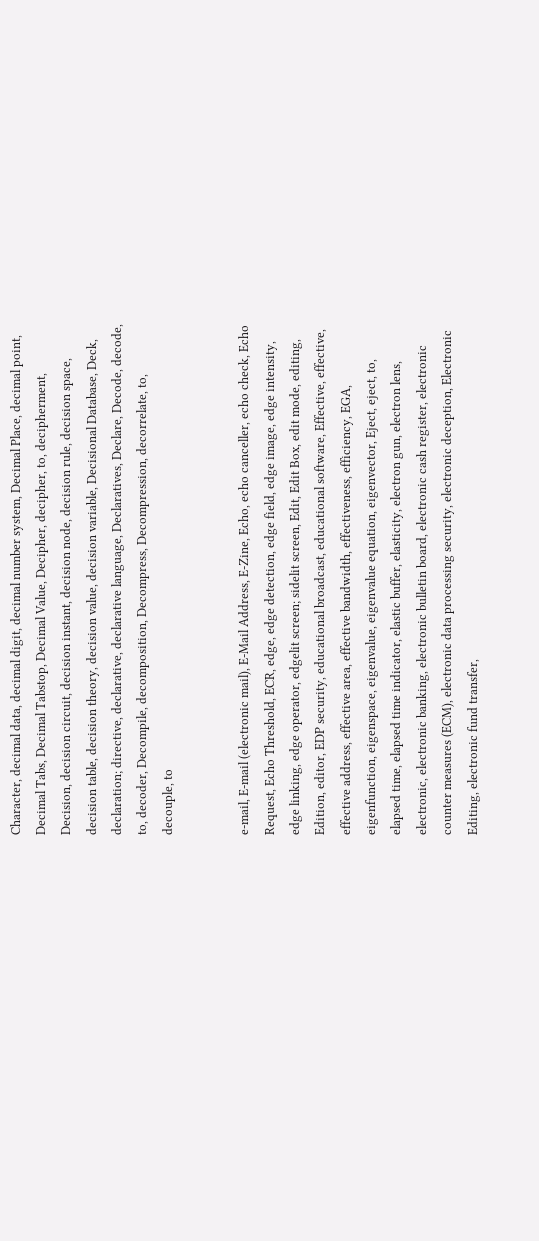Character, decimal data, decimal digit, decimal number system, Decimal Place, decimal point, Decimal Tabs, Decimal Tabstop, Decimal Value, Decipher, decipher, to, decipherment, Decision, decision circuit, decision instant, decision node, decision rule, decision space, decision table, decision theory, decision value, decision variable, Decisional Database, Deck, declaration; directive, declarative, declarative language, Declaratives, Declare, Decode, decode, to, decoder, Decompile, decomposition, Decompress, Decompression, decorrelate, to, decouple, to


e-mail, E-mail (electronic mail), E-Mail Address, E-Zine, Echo, echo canceller, echo check, Echo Request, Echo Threshold, ECR, edge, edge detection, edge field, edge image, edge intensity, edge linking, edge operator, edgelit screen; sidelit screen, Edit, Edit Box, edit mode, editing, Edition, editor, EDP security, educational broadcast, educational software, Effective, effective, effective address, effective area, effective bandwidth, effectiveness, efficiency, EGA, eigenfunction, eigenspace, eigenvalue, eigenvalue equation, eigenvector, Eject, eject, to, elapsed time, elapsed time indicator, elastic buffer, elasticity, electron gun, electron lens, electronic, electronic banking, electronic bulletin board, electronic cash register, electronic counter measures (ECM), electronic data processing security, electronic deception, Electronic Editing, electronic fund transfer,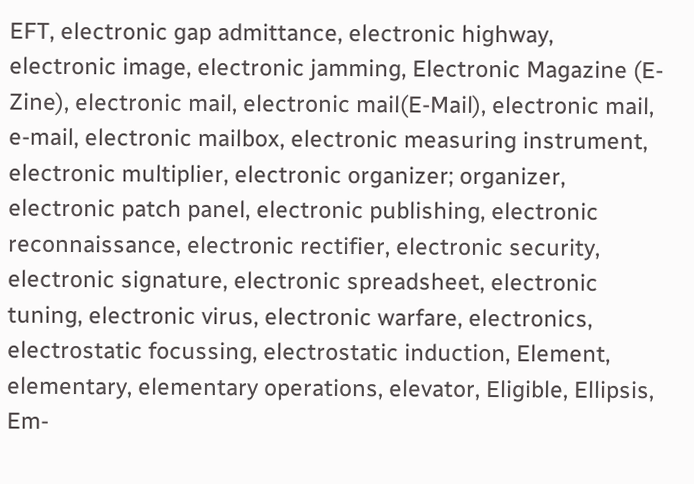EFT, electronic gap admittance, electronic highway, electronic image, electronic jamming, Electronic Magazine (E-Zine), electronic mail, electronic mail(E-Mail), electronic mail, e-mail, electronic mailbox, electronic measuring instrument, electronic multiplier, electronic organizer; organizer, electronic patch panel, electronic publishing, electronic reconnaissance, electronic rectifier, electronic security, electronic signature, electronic spreadsheet, electronic tuning, electronic virus, electronic warfare, electronics, electrostatic focussing, electrostatic induction, Element, elementary, elementary operations, elevator, Eligible, Ellipsis, Em-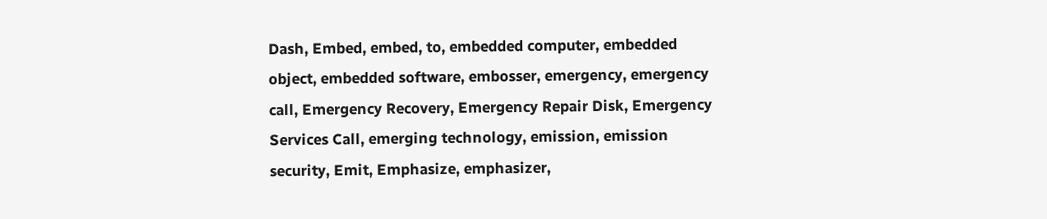Dash, Embed, embed, to, embedded computer, embedded object, embedded software, embosser, emergency, emergency call, Emergency Recovery, Emergency Repair Disk, Emergency Services Call, emerging technology, emission, emission security, Emit, Emphasize, emphasizer,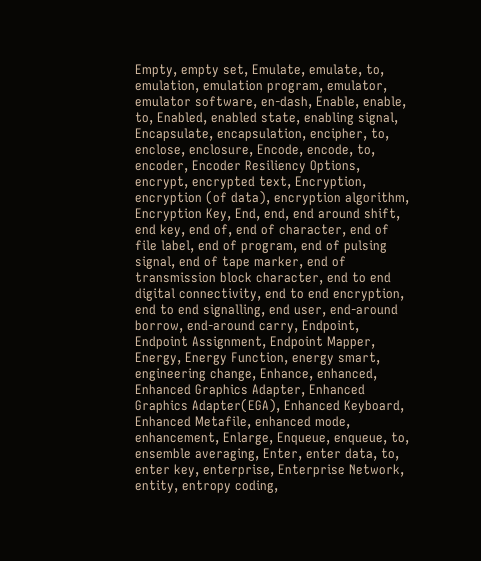Empty, empty set, Emulate, emulate, to, emulation, emulation program, emulator, emulator software, en-dash, Enable, enable, to, Enabled, enabled state, enabling signal, Encapsulate, encapsulation, encipher, to, enclose, enclosure, Encode, encode, to, encoder, Encoder Resiliency Options, encrypt, encrypted text, Encryption, encryption (of data), encryption algorithm, Encryption Key, End, end, end around shift, end key, end of, end of character, end of file label, end of program, end of pulsing signal, end of tape marker, end of transmission block character, end to end digital connectivity, end to end encryption, end to end signalling, end user, end-around borrow, end-around carry, Endpoint, Endpoint Assignment, Endpoint Mapper, Energy, Energy Function, energy smart, engineering change, Enhance, enhanced, Enhanced Graphics Adapter, Enhanced Graphics Adapter(EGA), Enhanced Keyboard, Enhanced Metafile, enhanced mode, enhancement, Enlarge, Enqueue, enqueue, to, ensemble averaging, Enter, enter data, to, enter key, enterprise, Enterprise Network, entity, entropy coding,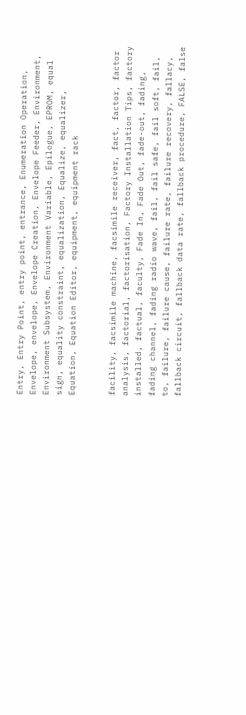Entry, Entry Point, entry point, entrance, Enumeration Operation, Envelope, envelope, Envelope Creation, Envelope Feeder, Environment, Environment Subsystem, Environment Variable, Epilogue, EPROM, equal sign, equality constraint, equalization, Equalize, equalizer, Equation, Equation Editor, equipment, equipment rack


facility, facsimile machine, facsimile receiver, fact, factor, factor analysis, factorial, factorisation, Factory Installation Tips, factory installed, factual, faculty, Fade In, Fade Out, fade-out, fading, fading channel, fading radio wave, fail, fail safe, fail soft, fail, to, failure, failure cause, failure rate, failure recovery, fallacy, fallback circuit, fallback data rate, fallback procedure, FALSE, false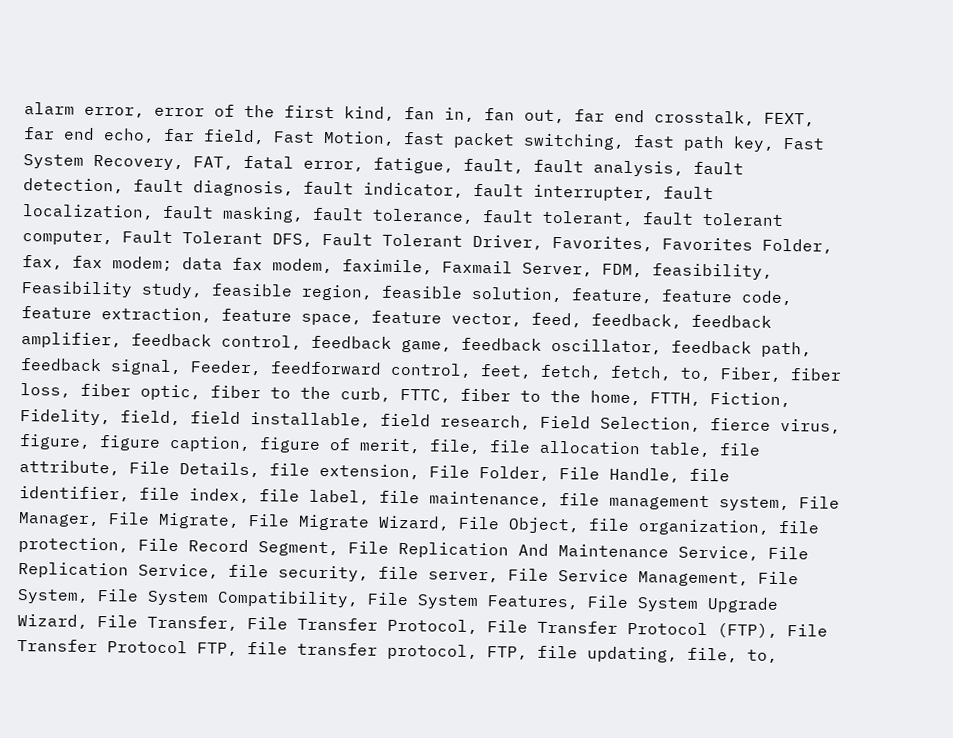alarm error, error of the first kind, fan in, fan out, far end crosstalk, FEXT, far end echo, far field, Fast Motion, fast packet switching, fast path key, Fast System Recovery, FAT, fatal error, fatigue, fault, fault analysis, fault detection, fault diagnosis, fault indicator, fault interrupter, fault localization, fault masking, fault tolerance, fault tolerant, fault tolerant computer, Fault Tolerant DFS, Fault Tolerant Driver, Favorites, Favorites Folder, fax, fax modem; data fax modem, faximile, Faxmail Server, FDM, feasibility, Feasibility study, feasible region, feasible solution, feature, feature code, feature extraction, feature space, feature vector, feed, feedback, feedback amplifier, feedback control, feedback game, feedback oscillator, feedback path, feedback signal, Feeder, feedforward control, feet, fetch, fetch, to, Fiber, fiber loss, fiber optic, fiber to the curb, FTTC, fiber to the home, FTTH, Fiction, Fidelity, field, field installable, field research, Field Selection, fierce virus, figure, figure caption, figure of merit, file, file allocation table, file attribute, File Details, file extension, File Folder, File Handle, file identifier, file index, file label, file maintenance, file management system, File Manager, File Migrate, File Migrate Wizard, File Object, file organization, file protection, File Record Segment, File Replication And Maintenance Service, File Replication Service, file security, file server, File Service Management, File System, File System Compatibility, File System Features, File System Upgrade Wizard, File Transfer, File Transfer Protocol, File Transfer Protocol (FTP), File Transfer Protocol FTP, file transfer protocol, FTP, file updating, file, to,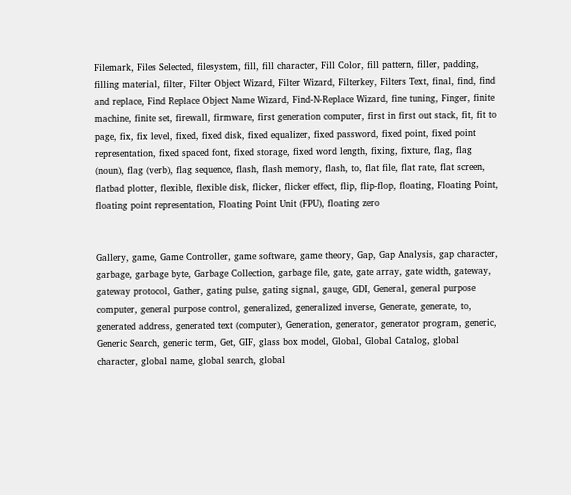Filemark, Files Selected, filesystem, fill, fill character, Fill Color, fill pattern, filler, padding, filling material, filter, Filter Object Wizard, Filter Wizard, Filterkey, Filters Text, final, find, find and replace, Find Replace Object Name Wizard, Find-N-Replace Wizard, fine tuning, Finger, finite machine, finite set, firewall, firmware, first generation computer, first in first out stack, fit, fit to page, fix, fix level, fixed, fixed disk, fixed equalizer, fixed password, fixed point, fixed point representation, fixed spaced font, fixed storage, fixed word length, fixing, fixture, flag, flag (noun), flag (verb), flag sequence, flash, flash memory, flash, to, flat file, flat rate, flat screen, flatbad plotter, flexible, flexible disk, flicker, flicker effect, flip, flip-flop, floating, Floating Point, floating point representation, Floating Point Unit (FPU), floating zero


Gallery, game, Game Controller, game software, game theory, Gap, Gap Analysis, gap character, garbage, garbage byte, Garbage Collection, garbage file, gate, gate array, gate width, gateway, gateway protocol, Gather, gating pulse, gating signal, gauge, GDI, General, general purpose computer, general purpose control, generalized, generalized inverse, Generate, generate, to, generated address, generated text (computer), Generation, generator, generator program, generic, Generic Search, generic term, Get, GIF, glass box model, Global, Global Catalog, global character, global name, global search, global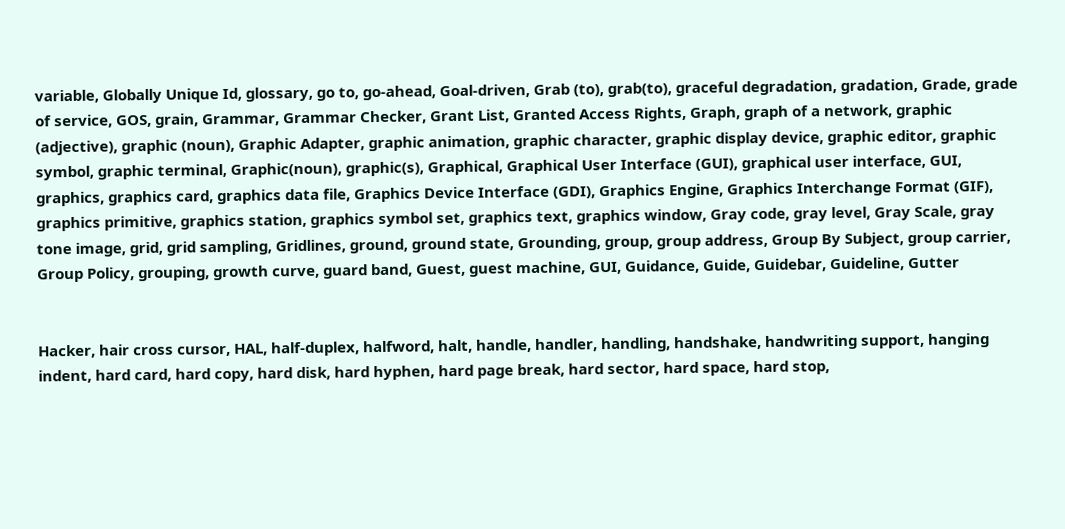variable, Globally Unique Id, glossary, go to, go-ahead, Goal-driven, Grab (to), grab(to), graceful degradation, gradation, Grade, grade of service, GOS, grain, Grammar, Grammar Checker, Grant List, Granted Access Rights, Graph, graph of a network, graphic (adjective), graphic (noun), Graphic Adapter, graphic animation, graphic character, graphic display device, graphic editor, graphic symbol, graphic terminal, Graphic(noun), graphic(s), Graphical, Graphical User Interface (GUI), graphical user interface, GUI, graphics, graphics card, graphics data file, Graphics Device Interface (GDI), Graphics Engine, Graphics Interchange Format (GIF), graphics primitive, graphics station, graphics symbol set, graphics text, graphics window, Gray code, gray level, Gray Scale, gray tone image, grid, grid sampling, Gridlines, ground, ground state, Grounding, group, group address, Group By Subject, group carrier, Group Policy, grouping, growth curve, guard band, Guest, guest machine, GUI, Guidance, Guide, Guidebar, Guideline, Gutter


Hacker, hair cross cursor, HAL, half-duplex, halfword, halt, handle, handler, handling, handshake, handwriting support, hanging indent, hard card, hard copy, hard disk, hard hyphen, hard page break, hard sector, hard space, hard stop,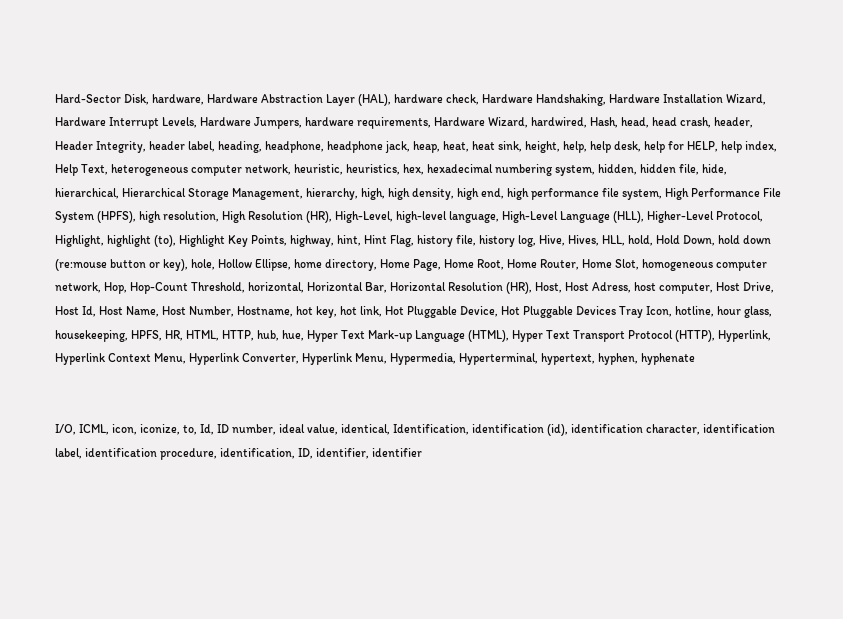Hard-Sector Disk, hardware, Hardware Abstraction Layer (HAL), hardware check, Hardware Handshaking, Hardware Installation Wizard, Hardware Interrupt Levels, Hardware Jumpers, hardware requirements, Hardware Wizard, hardwired, Hash, head, head crash, header, Header Integrity, header label, heading, headphone, headphone jack, heap, heat, heat sink, height, help, help desk, help for HELP, help index, Help Text, heterogeneous computer network, heuristic, heuristics, hex, hexadecimal numbering system, hidden, hidden file, hide, hierarchical, Hierarchical Storage Management, hierarchy, high, high density, high end, high performance file system, High Performance File System (HPFS), high resolution, High Resolution (HR), High-Level, high-level language, High-Level Language (HLL), Higher-Level Protocol, Highlight, highlight (to), Highlight Key Points, highway, hint, Hint Flag, history file, history log, Hive, Hives, HLL, hold, Hold Down, hold down (re:mouse button or key), hole, Hollow Ellipse, home directory, Home Page, Home Root, Home Router, Home Slot, homogeneous computer network, Hop, Hop-Count Threshold, horizontal, Horizontal Bar, Horizontal Resolution (HR), Host, Host Adress, host computer, Host Drive, Host Id, Host Name, Host Number, Hostname, hot key, hot link, Hot Pluggable Device, Hot Pluggable Devices Tray Icon, hotline, hour glass, housekeeping, HPFS, HR, HTML, HTTP, hub, hue, Hyper Text Mark-up Language (HTML), Hyper Text Transport Protocol (HTTP), Hyperlink, Hyperlink Context Menu, Hyperlink Converter, Hyperlink Menu, Hypermedia, Hyperterminal, hypertext, hyphen, hyphenate


I/O, ICML, icon, iconize, to, Id, ID number, ideal value, identical, Identification, identification (id), identification character, identification label, identification procedure, identification, ID, identifier, identifier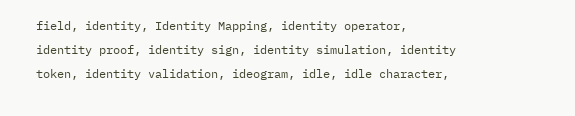field, identity, Identity Mapping, identity operator, identity proof, identity sign, identity simulation, identity token, identity validation, ideogram, idle, idle character,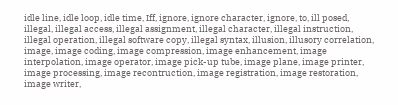idle line, idle loop, idle time, Iff, ignore, ignore character, ignore, to, ill posed, illegal, illegal access, illegal assignment, illegal character, illegal instruction, illegal operation, illegal software copy, illegal syntax, illusion, illusory correlation, image, image coding, image compression, image enhancement, image interpolation, image operator, image pick-up tube, image plane, image printer, image processing, image recontruction, image registration, image restoration, image writer,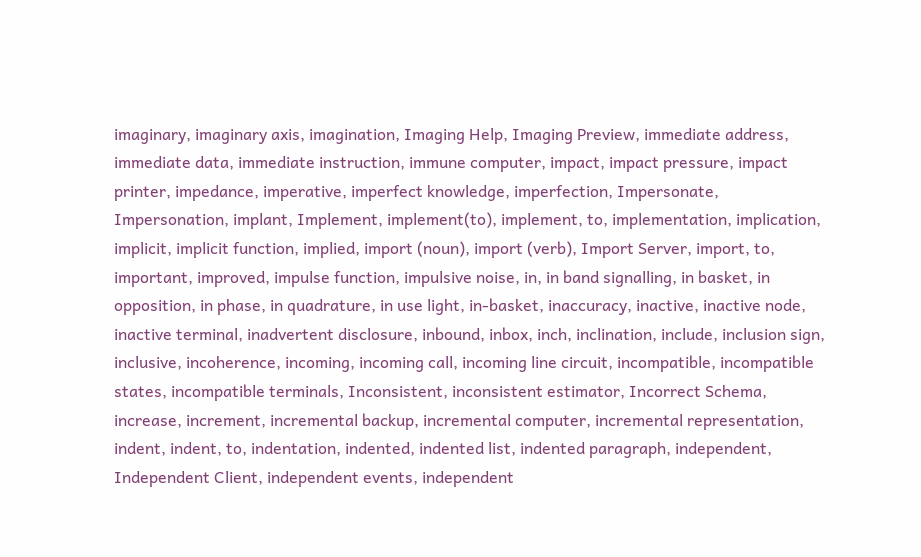imaginary, imaginary axis, imagination, Imaging Help, Imaging Preview, immediate address, immediate data, immediate instruction, immune computer, impact, impact pressure, impact printer, impedance, imperative, imperfect knowledge, imperfection, Impersonate, Impersonation, implant, Implement, implement(to), implement, to, implementation, implication, implicit, implicit function, implied, import (noun), import (verb), Import Server, import, to, important, improved, impulse function, impulsive noise, in, in band signalling, in basket, in opposition, in phase, in quadrature, in use light, in-basket, inaccuracy, inactive, inactive node, inactive terminal, inadvertent disclosure, inbound, inbox, inch, inclination, include, inclusion sign, inclusive, incoherence, incoming, incoming call, incoming line circuit, incompatible, incompatible states, incompatible terminals, Inconsistent, inconsistent estimator, Incorrect Schema, increase, increment, incremental backup, incremental computer, incremental representation, indent, indent, to, indentation, indented, indented list, indented paragraph, independent, Independent Client, independent events, independent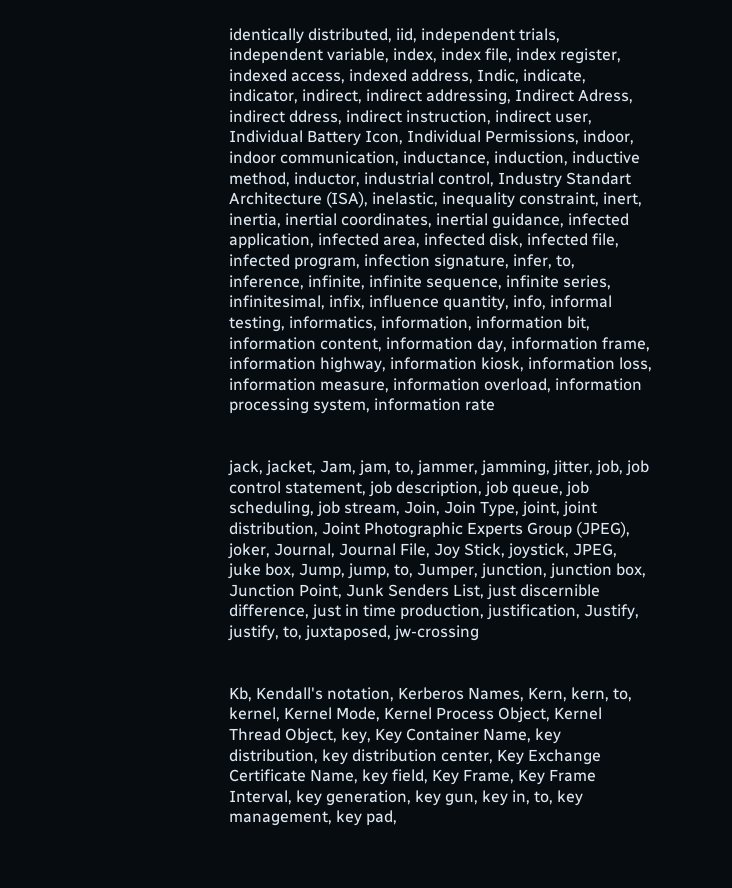identically distributed, iid, independent trials, independent variable, index, index file, index register, indexed access, indexed address, Indic, indicate, indicator, indirect, indirect addressing, Indirect Adress, indirect ddress, indirect instruction, indirect user, Individual Battery Icon, Individual Permissions, indoor, indoor communication, inductance, induction, inductive method, inductor, industrial control, Industry Standart Architecture (ISA), inelastic, inequality constraint, inert, inertia, inertial coordinates, inertial guidance, infected application, infected area, infected disk, infected file, infected program, infection signature, infer, to, inference, infinite, infinite sequence, infinite series, infinitesimal, infix, influence quantity, info, informal testing, informatics, information, information bit, information content, information day, information frame, information highway, information kiosk, information loss, information measure, information overload, information processing system, information rate


jack, jacket, Jam, jam, to, jammer, jamming, jitter, job, job control statement, job description, job queue, job scheduling, job stream, Join, Join Type, joint, joint distribution, Joint Photographic Experts Group (JPEG), joker, Journal, Journal File, Joy Stick, joystick, JPEG, juke box, Jump, jump, to, Jumper, junction, junction box, Junction Point, Junk Senders List, just discernible difference, just in time production, justification, Justify, justify, to, juxtaposed, jw-crossing


Kb, Kendall's notation, Kerberos Names, Kern, kern, to, kernel, Kernel Mode, Kernel Process Object, Kernel Thread Object, key, Key Container Name, key distribution, key distribution center, Key Exchange Certificate Name, key field, Key Frame, Key Frame Interval, key generation, key gun, key in, to, key management, key pad,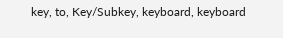key, to, Key/Subkey, keyboard, keyboard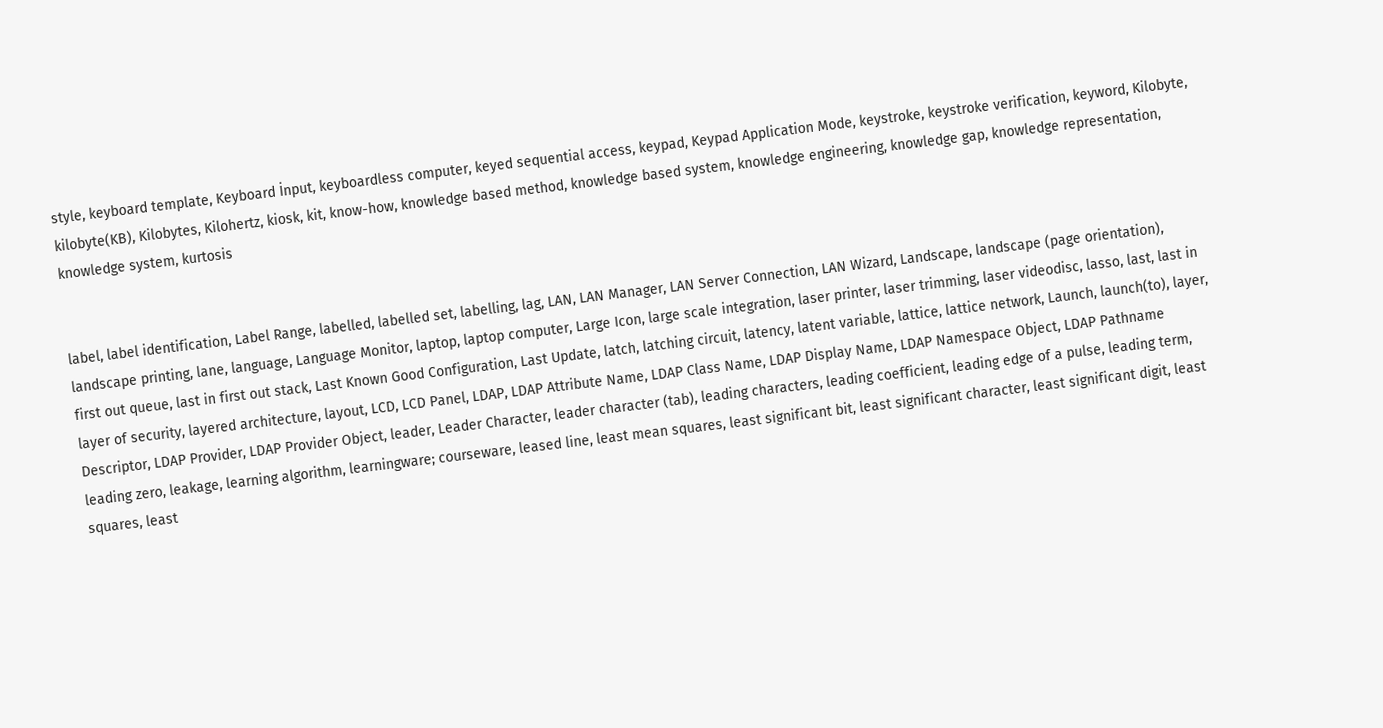style, keyboard template, Keyboard İnput, keyboardless computer, keyed sequential access, keypad, Keypad Application Mode, keystroke, keystroke verification, keyword, Kilobyte, kilobyte(KB), Kilobytes, Kilohertz, kiosk, kit, know-how, knowledge based method, knowledge based system, knowledge engineering, knowledge gap, knowledge representation, knowledge system, kurtosis


label, label identification, Label Range, labelled, labelled set, labelling, lag, LAN, LAN Manager, LAN Server Connection, LAN Wizard, Landscape, landscape (page orientation), landscape printing, lane, language, Language Monitor, laptop, laptop computer, Large Icon, large scale integration, laser printer, laser trimming, laser videodisc, lasso, last, last in first out queue, last in first out stack, Last Known Good Configuration, Last Update, latch, latching circuit, latency, latent variable, lattice, lattice network, Launch, launch(to), layer, layer of security, layered architecture, layout, LCD, LCD Panel, LDAP, LDAP Attribute Name, LDAP Class Name, LDAP Display Name, LDAP Namespace Object, LDAP Pathname Descriptor, LDAP Provider, LDAP Provider Object, leader, Leader Character, leader character (tab), leading characters, leading coefficient, leading edge of a pulse, leading term, leading zero, leakage, learning algorithm, learningware; courseware, leased line, least mean squares, least significant bit, least significant character, least significant digit, least squares, least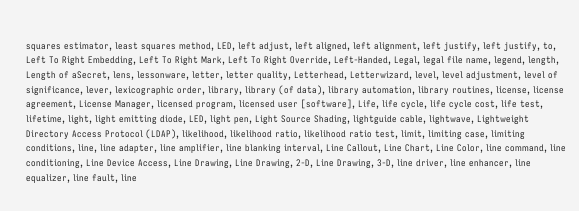squares estimator, least squares method, LED, left adjust, left aligned, left alignment, left justify, left justify, to, Left To Right Embedding, Left To Right Mark, Left To Right Override, Left-Handed, Legal, legal file name, legend, length, Length of aSecret, lens, lessonware, letter, letter quality, Letterhead, Letterwizard, level, level adjustment, level of significance, lever, lexicographic order, library, library (of data), library automation, library routines, license, license agreement, License Manager, licensed program, licensed user [software], Life, life cycle, life cycle cost, life test, lifetime, light, light emitting diode, LED, light pen, Light Source Shading, lightguide cable, lightwave, Lightweight Directory Access Protocol (LDAP), likelihood, likelihood ratio, likelihood ratio test, limit, limiting case, limiting conditions, line, line adapter, line amplifier, line blanking interval, Line Callout, Line Chart, Line Color, line command, line conditioning, Line Device Access, Line Drawing, Line Drawing, 2-D, Line Drawing, 3-D, line driver, line enhancer, line equalizer, line fault, line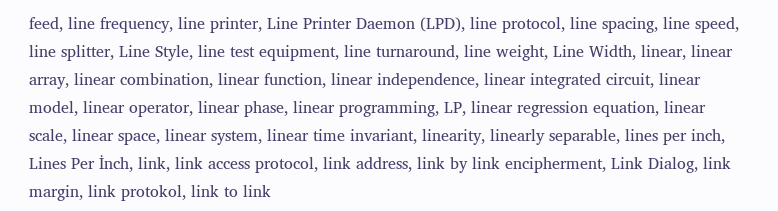feed, line frequency, line printer, Line Printer Daemon (LPD), line protocol, line spacing, line speed, line splitter, Line Style, line test equipment, line turnaround, line weight, Line Width, linear, linear array, linear combination, linear function, linear independence, linear integrated circuit, linear model, linear operator, linear phase, linear programming, LP, linear regression equation, linear scale, linear space, linear system, linear time invariant, linearity, linearly separable, lines per inch, Lines Per İnch, link, link access protocol, link address, link by link encipherment, Link Dialog, link margin, link protokol, link to link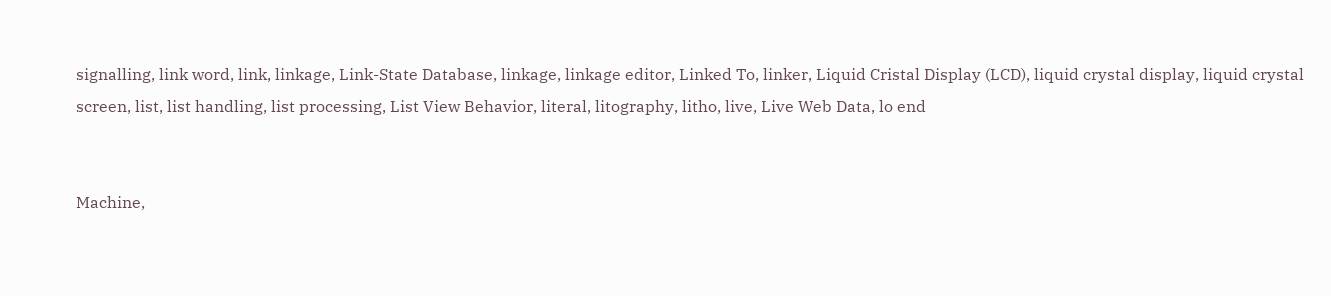signalling, link word, link, linkage, Link-State Database, linkage, linkage editor, Linked To, linker, Liquid Cristal Display (LCD), liquid crystal display, liquid crystal screen, list, list handling, list processing, List View Behavior, literal, litography, litho, live, Live Web Data, lo end


Machine,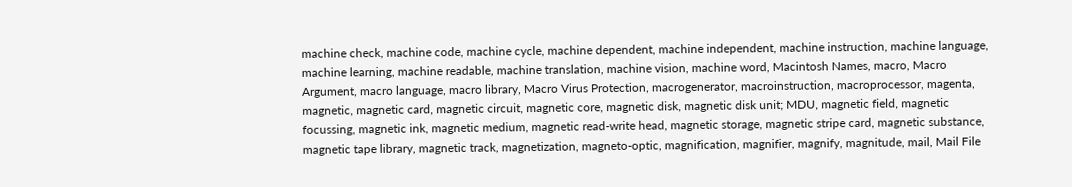machine check, machine code, machine cycle, machine dependent, machine independent, machine instruction, machine language, machine learning, machine readable, machine translation, machine vision, machine word, Macintosh Names, macro, Macro Argument, macro language, macro library, Macro Virus Protection, macrogenerator, macroinstruction, macroprocessor, magenta, magnetic, magnetic card, magnetic circuit, magnetic core, magnetic disk, magnetic disk unit; MDU, magnetic field, magnetic focussing, magnetic ink, magnetic medium, magnetic read-write head, magnetic storage, magnetic stripe card, magnetic substance, magnetic tape library, magnetic track, magnetization, magneto-optic, magnification, magnifier, magnify, magnitude, mail, Mail File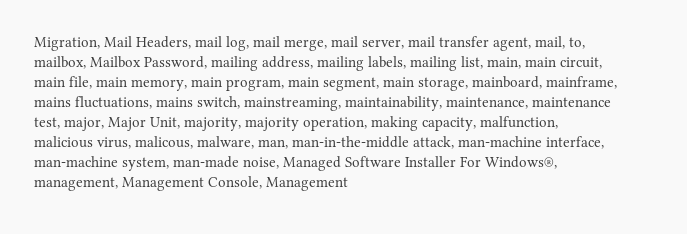Migration, Mail Headers, mail log, mail merge, mail server, mail transfer agent, mail, to, mailbox, Mailbox Password, mailing address, mailing labels, mailing list, main, main circuit, main file, main memory, main program, main segment, main storage, mainboard, mainframe, mains fluctuations, mains switch, mainstreaming, maintainability, maintenance, maintenance test, major, Major Unit, majority, majority operation, making capacity, malfunction, malicious virus, malicous, malware, man, man-in-the-middle attack, man-machine interface, man-machine system, man-made noise, Managed Software Installer For Windows®, management, Management Console, Management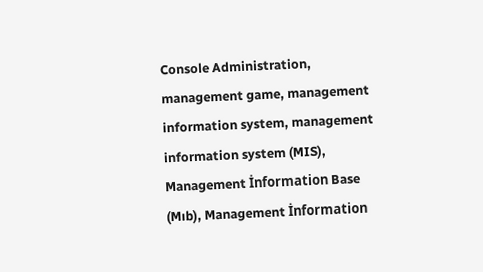Console Administration, management game, management information system, management information system (MIS), Management İnformation Base (Mıb), Management İnformation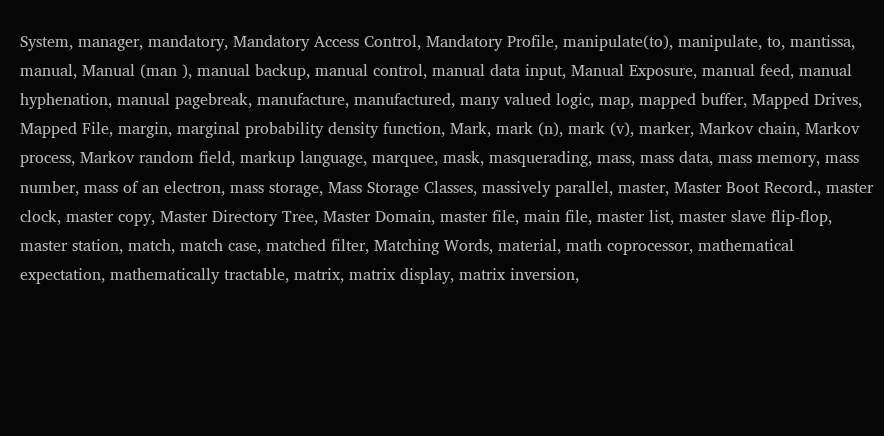System, manager, mandatory, Mandatory Access Control, Mandatory Profile, manipulate(to), manipulate, to, mantissa, manual, Manual (man ), manual backup, manual control, manual data input, Manual Exposure, manual feed, manual hyphenation, manual pagebreak, manufacture, manufactured, many valued logic, map, mapped buffer, Mapped Drives, Mapped File, margin, marginal probability density function, Mark, mark (n), mark (v), marker, Markov chain, Markov process, Markov random field, markup language, marquee, mask, masquerading, mass, mass data, mass memory, mass number, mass of an electron, mass storage, Mass Storage Classes, massively parallel, master, Master Boot Record., master clock, master copy, Master Directory Tree, Master Domain, master file, main file, master list, master slave flip-flop, master station, match, match case, matched filter, Matching Words, material, math coprocessor, mathematical expectation, mathematically tractable, matrix, matrix display, matrix inversion,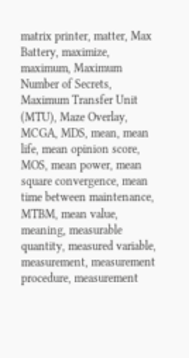matrix printer, matter, Max Battery, maximize, maximum, Maximum Number of Secrets, Maximum Transfer Unit (MTU), Maze Overlay, MCGA, MDS, mean, mean life, mean opinion score, MOS, mean power, mean square convergence, mean time between maintenance, MTBM, mean value, meaning, measurable quantity, measured variable, measurement, measurement procedure, measurement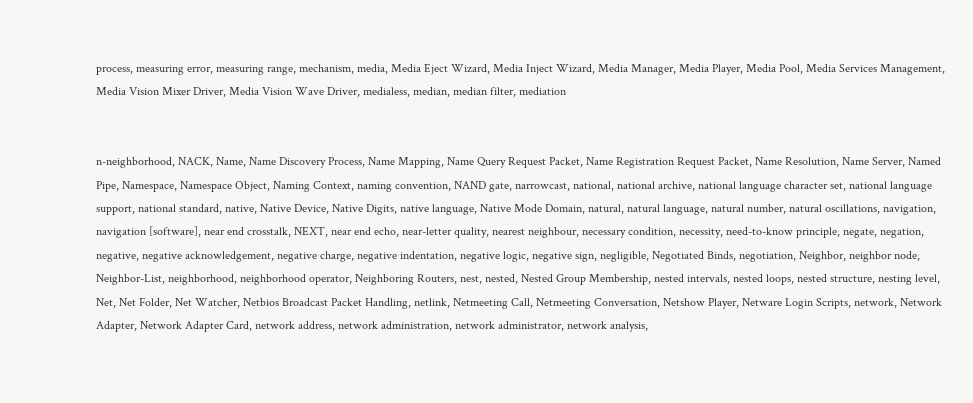process, measuring error, measuring range, mechanism, media, Media Eject Wizard, Media Inject Wizard, Media Manager, Media Player, Media Pool, Media Services Management, Media Vision Mixer Driver, Media Vision Wave Driver, medialess, median, median filter, mediation


n-neighborhood, NACK, Name, Name Discovery Process, Name Mapping, Name Query Request Packet, Name Registration Request Packet, Name Resolution, Name Server, Named Pipe, Namespace, Namespace Object, Naming Context, naming convention, NAND gate, narrowcast, national, national archive, national language character set, national language support, national standard, native, Native Device, Native Digits, native language, Native Mode Domain, natural, natural language, natural number, natural oscillations, navigation, navigation [software], near end crosstalk, NEXT, near end echo, near-letter quality, nearest neighbour, necessary condition, necessity, need-to-know principle, negate, negation, negative, negative acknowledgement, negative charge, negative indentation, negative logic, negative sign, negligible, Negotiated Binds, negotiation, Neighbor, neighbor node, Neighbor-List, neighborhood, neighborhood operator, Neighboring Routers, nest, nested, Nested Group Membership, nested intervals, nested loops, nested structure, nesting level, Net, Net Folder, Net Watcher, Netbios Broadcast Packet Handling, netlink, Netmeeting Call, Netmeeting Conversation, Netshow Player, Netware Login Scripts, network, Network Adapter, Network Adapter Card, network address, network administration, network administrator, network analysis,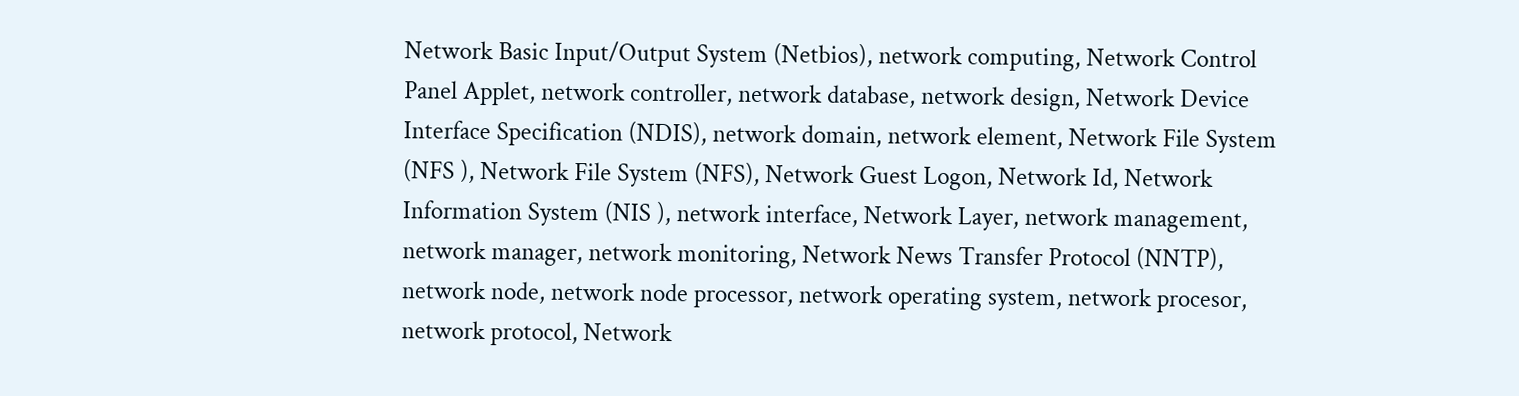Network Basic Input/Output System (Netbios), network computing, Network Control Panel Applet, network controller, network database, network design, Network Device Interface Specification (NDIS), network domain, network element, Network File System (NFS ), Network File System (NFS), Network Guest Logon, Network Id, Network Information System (NIS ), network interface, Network Layer, network management, network manager, network monitoring, Network News Transfer Protocol (NNTP), network node, network node processor, network operating system, network procesor, network protocol, Network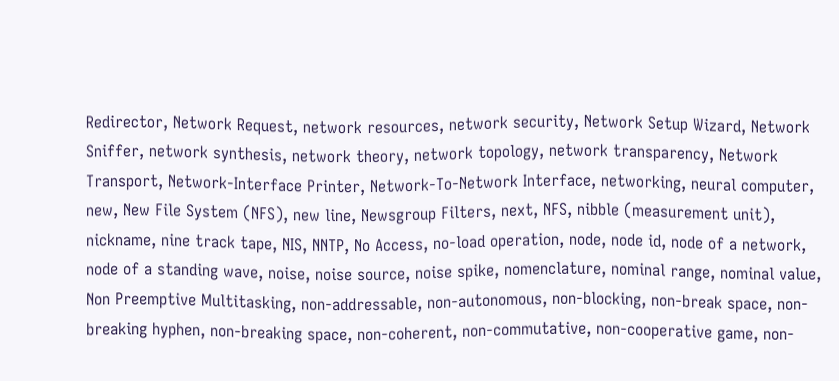Redirector, Network Request, network resources, network security, Network Setup Wizard, Network Sniffer, network synthesis, network theory, network topology, network transparency, Network Transport, Network-Interface Printer, Network-To-Network Interface, networking, neural computer, new, New File System (NFS), new line, Newsgroup Filters, next, NFS, nibble (measurement unit), nickname, nine track tape, NIS, NNTP, No Access, no-load operation, node, node id, node of a network, node of a standing wave, noise, noise source, noise spike, nomenclature, nominal range, nominal value, Non Preemptive Multitasking, non-addressable, non-autonomous, non-blocking, non-break space, non-breaking hyphen, non-breaking space, non-coherent, non-commutative, non-cooperative game, non-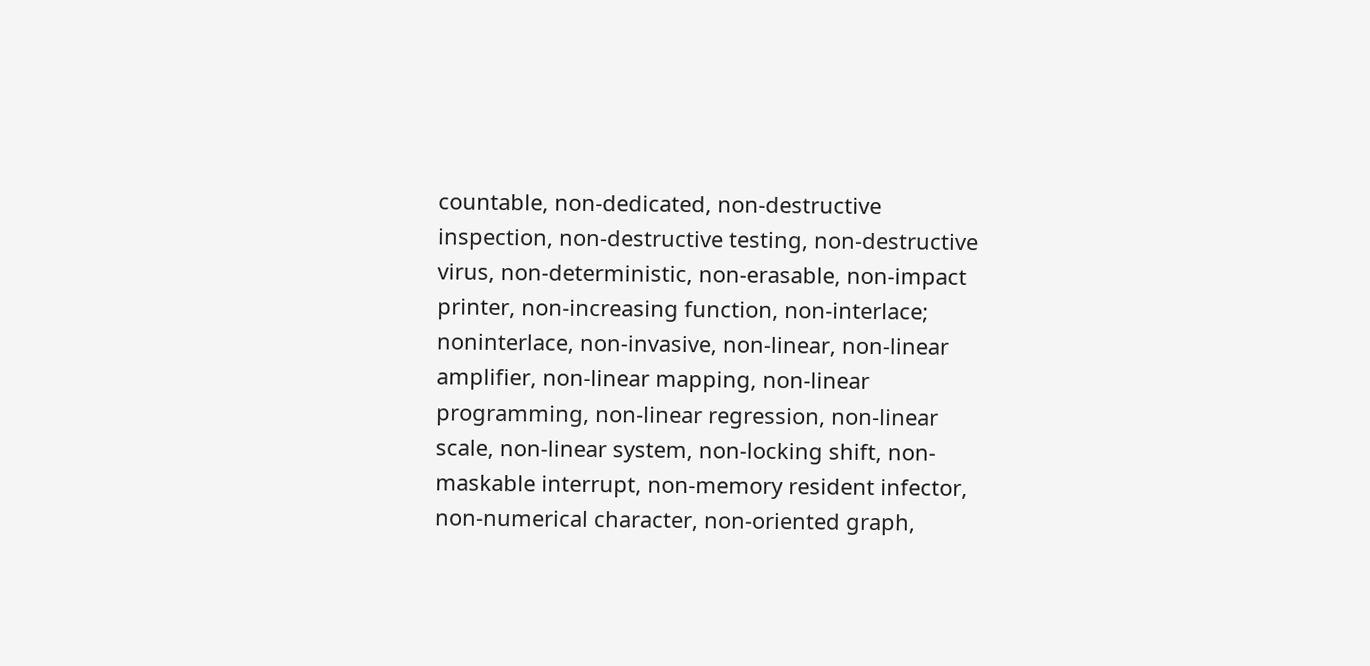countable, non-dedicated, non-destructive inspection, non-destructive testing, non-destructive virus, non-deterministic, non-erasable, non-impact printer, non-increasing function, non-interlace; noninterlace, non-invasive, non-linear, non-linear amplifier, non-linear mapping, non-linear programming, non-linear regression, non-linear scale, non-linear system, non-locking shift, non-maskable interrupt, non-memory resident infector, non-numerical character, non-oriented graph,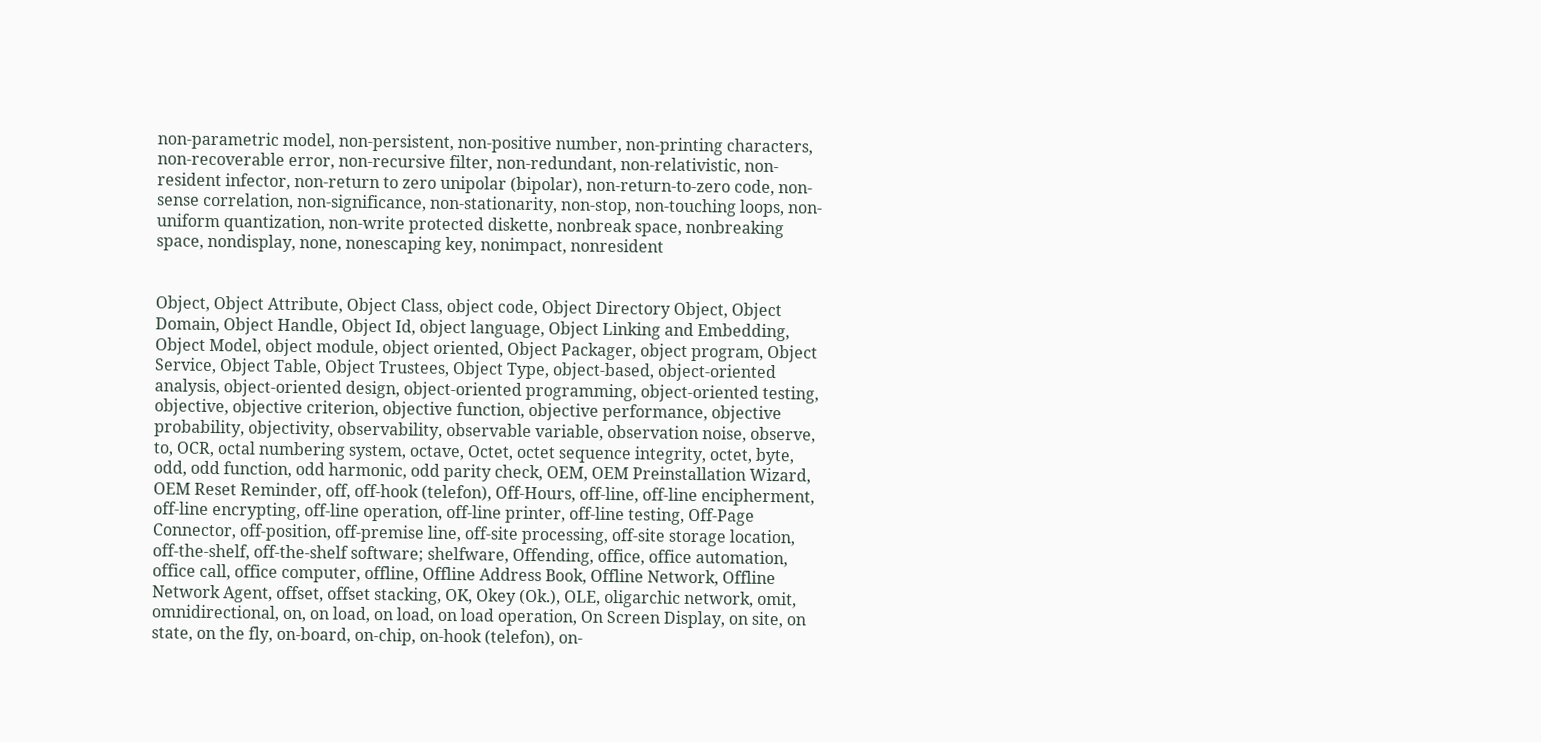non-parametric model, non-persistent, non-positive number, non-printing characters, non-recoverable error, non-recursive filter, non-redundant, non-relativistic, non-resident infector, non-return to zero unipolar (bipolar), non-return-to-zero code, non-sense correlation, non-significance, non-stationarity, non-stop, non-touching loops, non-uniform quantization, non-write protected diskette, nonbreak space, nonbreaking space, nondisplay, none, nonescaping key, nonimpact, nonresident


Object, Object Attribute, Object Class, object code, Object Directory Object, Object Domain, Object Handle, Object Id, object language, Object Linking and Embedding, Object Model, object module, object oriented, Object Packager, object program, Object Service, Object Table, Object Trustees, Object Type, object-based, object-oriented analysis, object-oriented design, object-oriented programming, object-oriented testing, objective, objective criterion, objective function, objective performance, objective probability, objectivity, observability, observable variable, observation noise, observe, to, OCR, octal numbering system, octave, Octet, octet sequence integrity, octet, byte, odd, odd function, odd harmonic, odd parity check, OEM, OEM Preinstallation Wizard, OEM Reset Reminder, off, off-hook (telefon), Off-Hours, off-line, off-line encipherment, off-line encrypting, off-line operation, off-line printer, off-line testing, Off-Page Connector, off-position, off-premise line, off-site processing, off-site storage location, off-the-shelf, off-the-shelf software; shelfware, Offending, office, office automation, office call, office computer, offline, Offline Address Book, Offline Network, Offline Network Agent, offset, offset stacking, OK, Okey (Ok.), OLE, oligarchic network, omit, omnidirectional, on, on load, on load, on load operation, On Screen Display, on site, on state, on the fly, on-board, on-chip, on-hook (telefon), on-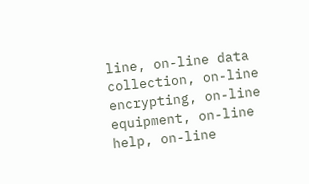line, on-line data collection, on-line encrypting, on-line equipment, on-line help, on-line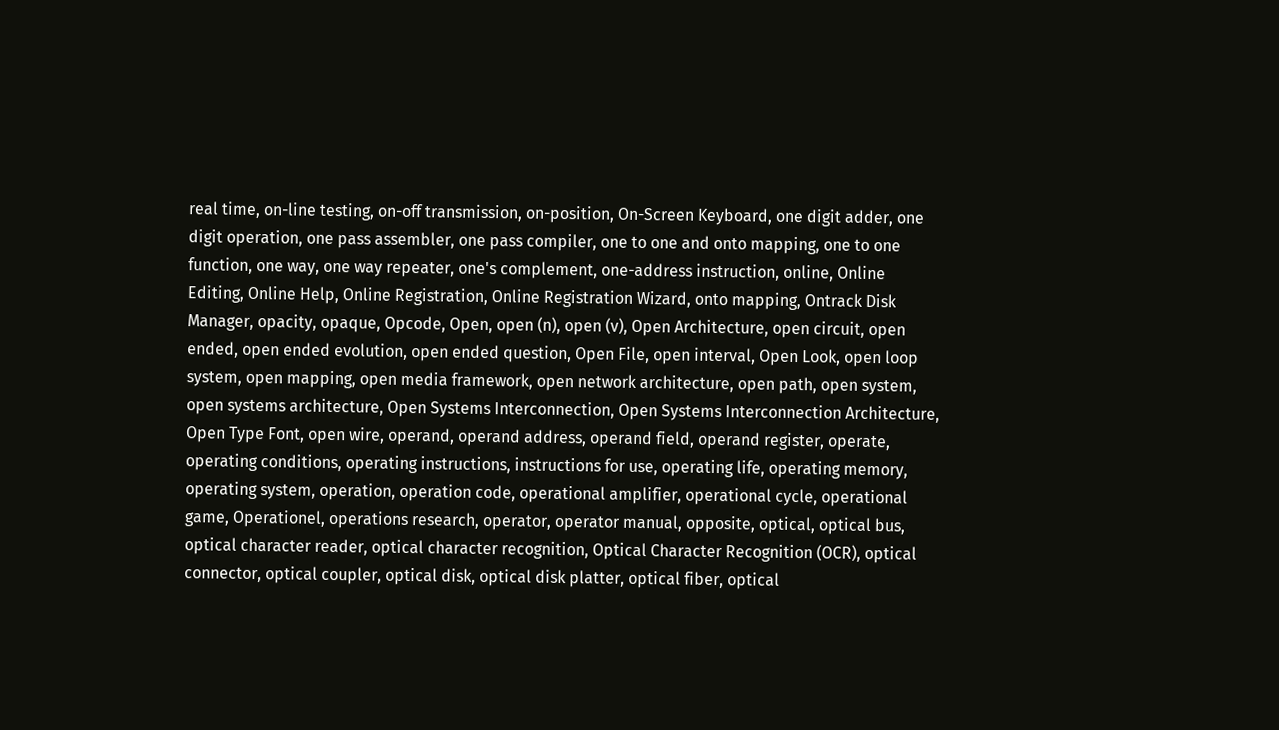real time, on-line testing, on-off transmission, on-position, On-Screen Keyboard, one digit adder, one digit operation, one pass assembler, one pass compiler, one to one and onto mapping, one to one function, one way, one way repeater, one's complement, one-address instruction, online, Online Editing, Online Help, Online Registration, Online Registration Wizard, onto mapping, Ontrack Disk Manager, opacity, opaque, Opcode, Open, open (n), open (v), Open Architecture, open circuit, open ended, open ended evolution, open ended question, Open File, open interval, Open Look, open loop system, open mapping, open media framework, open network architecture, open path, open system, open systems architecture, Open Systems Interconnection, Open Systems Interconnection Architecture, Open Type Font, open wire, operand, operand address, operand field, operand register, operate, operating conditions, operating instructions, instructions for use, operating life, operating memory, operating system, operation, operation code, operational amplifier, operational cycle, operational game, Operationel, operations research, operator, operator manual, opposite, optical, optical bus, optical character reader, optical character recognition, Optical Character Recognition (OCR), optical connector, optical coupler, optical disk, optical disk platter, optical fiber, optical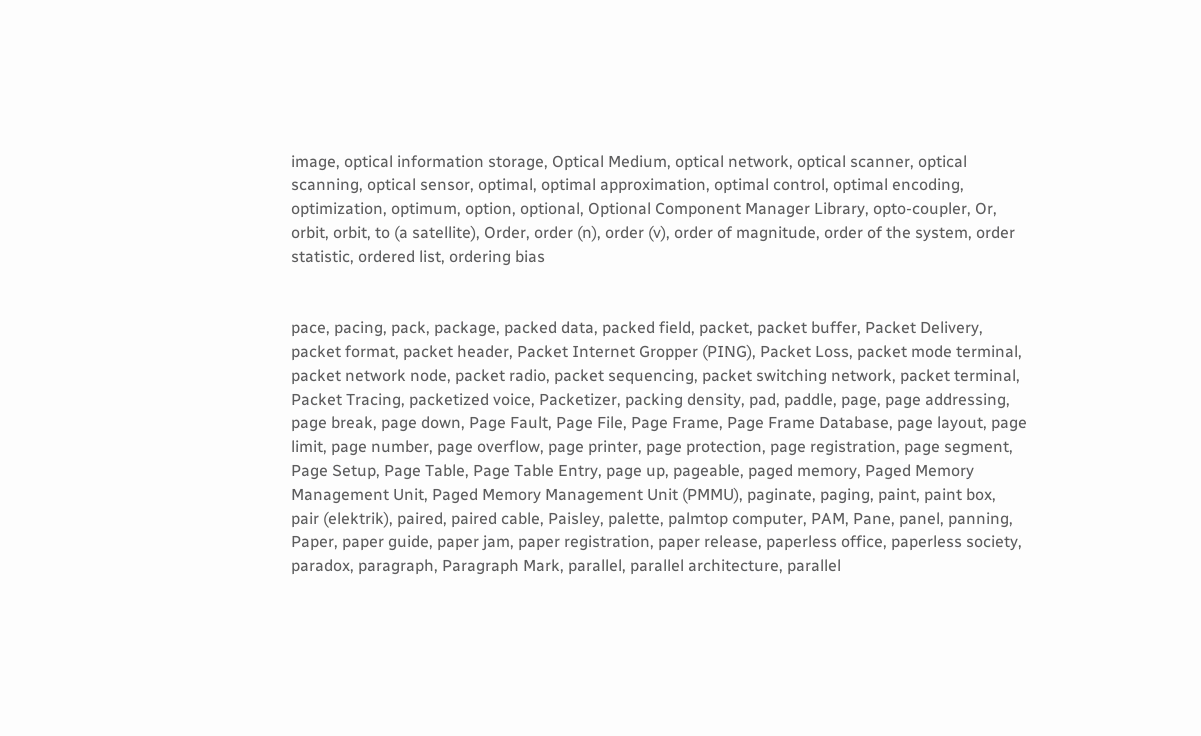image, optical information storage, Optical Medium, optical network, optical scanner, optical scanning, optical sensor, optimal, optimal approximation, optimal control, optimal encoding, optimization, optimum, option, optional, Optional Component Manager Library, opto-coupler, Or, orbit, orbit, to (a satellite), Order, order (n), order (v), order of magnitude, order of the system, order statistic, ordered list, ordering bias


pace, pacing, pack, package, packed data, packed field, packet, packet buffer, Packet Delivery, packet format, packet header, Packet Internet Gropper (PING), Packet Loss, packet mode terminal, packet network node, packet radio, packet sequencing, packet switching network, packet terminal, Packet Tracing, packetized voice, Packetizer, packing density, pad, paddle, page, page addressing, page break, page down, Page Fault, Page File, Page Frame, Page Frame Database, page layout, page limit, page number, page overflow, page printer, page protection, page registration, page segment, Page Setup, Page Table, Page Table Entry, page up, pageable, paged memory, Paged Memory Management Unit, Paged Memory Management Unit (PMMU), paginate, paging, paint, paint box, pair (elektrik), paired, paired cable, Paisley, palette, palmtop computer, PAM, Pane, panel, panning, Paper, paper guide, paper jam, paper registration, paper release, paperless office, paperless society, paradox, paragraph, Paragraph Mark, parallel, parallel architecture, parallel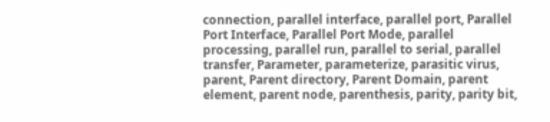connection, parallel interface, parallel port, Parallel Port Interface, Parallel Port Mode, parallel processing, parallel run, parallel to serial, parallel transfer, Parameter, parameterize, parasitic virus, parent, Parent directory, Parent Domain, parent element, parent node, parenthesis, parity, parity bit,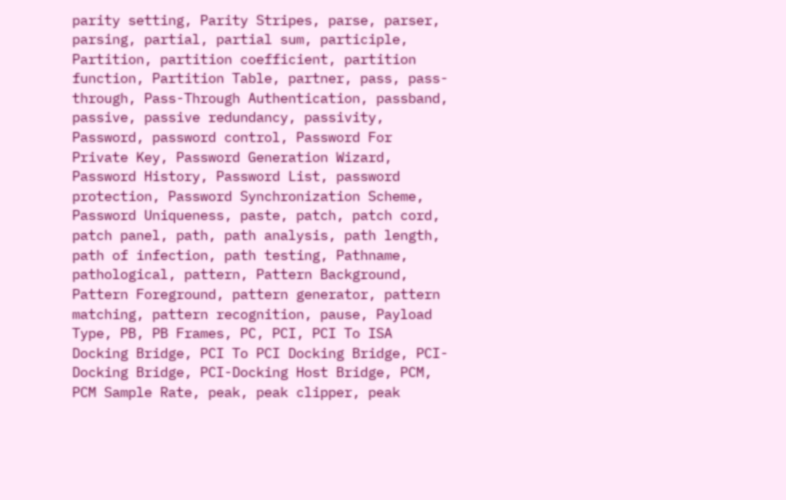parity setting, Parity Stripes, parse, parser, parsing, partial, partial sum, participle, Partition, partition coefficient, partition function, Partition Table, partner, pass, pass-through, Pass-Through Authentication, passband, passive, passive redundancy, passivity, Password, password control, Password For Private Key, Password Generation Wizard, Password History, Password List, password protection, Password Synchronization Scheme, Password Uniqueness, paste, patch, patch cord, patch panel, path, path analysis, path length, path of infection, path testing, Pathname, pathological, pattern, Pattern Background, Pattern Foreground, pattern generator, pattern matching, pattern recognition, pause, Payload Type, PB, PB Frames, PC, PCI, PCI To ISA Docking Bridge, PCI To PCI Docking Bridge, PCI-Docking Bridge, PCI-Docking Host Bridge, PCM, PCM Sample Rate, peak, peak clipper, peak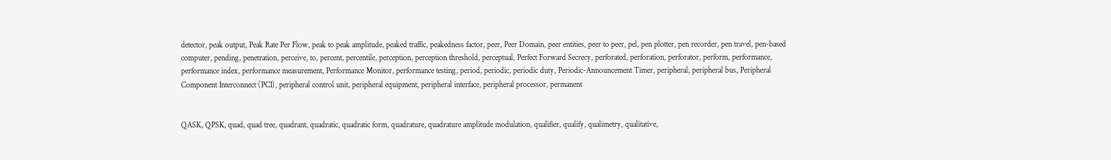detector, peak output, Peak Rate Per Flow, peak to peak amplitude, peaked traffic, peakedness factor, peer, Peer Domain, peer entities, peer to peer, pel, pen plotter, pen recorder, pen travel, pen-based computer, pending, penetration, perceive, to, percent, percentile, perception, perception threshold, perceptual, Perfect Forward Secrecy, perforated, perforation, perforator, perform, performance, performance index, performance measurement, Performance Monitor, performance testing, period, periodic, periodic duty, Periodic-Announcement Timer, peripheral, peripheral bus, Peripheral Component Interconnect (PCI), peripheral control unit, peripheral equipment, peripheral interface, peripheral processor, permanent


QASK, QPSK, quad, quad tree, quadrant, quadratic, quadratic form, quadrature, quadrature amplitude modulation, qualifier, qualify, qualimetry, qualitative,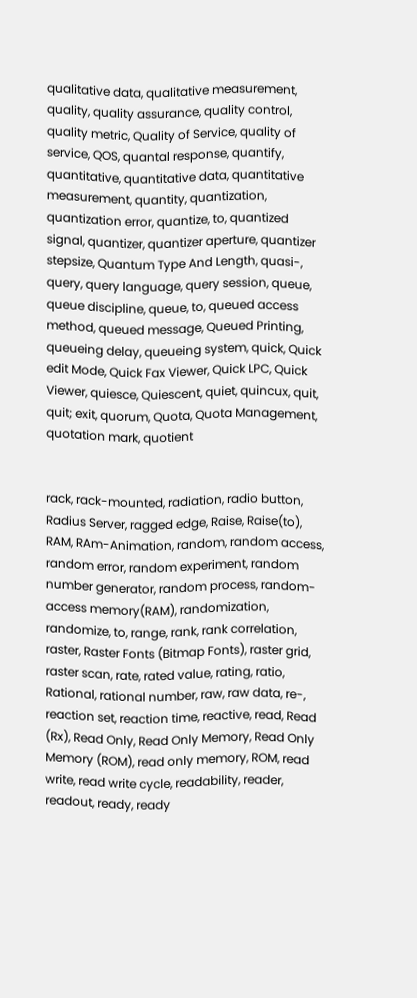qualitative data, qualitative measurement, quality, quality assurance, quality control, quality metric, Quality of Service, quality of service, QOS, quantal response, quantify, quantitative, quantitative data, quantitative measurement, quantity, quantization, quantization error, quantize, to, quantized signal, quantizer, quantizer aperture, quantizer stepsize, Quantum Type And Length, quasi-, query, query language, query session, queue, queue discipline, queue, to, queued access method, queued message, Queued Printing, queueing delay, queueing system, quick, Quick edit Mode, Quick Fax Viewer, Quick LPC, Quick Viewer, quiesce, Quiescent, quiet, quincux, quit, quit; exit, quorum, Quota, Quota Management, quotation mark, quotient


rack, rack-mounted, radiation, radio button, Radius Server, ragged edge, Raise, Raise(to), RAM, RAm-Animation, random, random access, random error, random experiment, random number generator, random process, random-access memory(RAM), randomization, randomize, to, range, rank, rank correlation, raster, Raster Fonts (Bitmap Fonts), raster grid, raster scan, rate, rated value, rating, ratio, Rational, rational number, raw, raw data, re-, reaction set, reaction time, reactive, read, Read (Rx), Read Only, Read Only Memory, Read Only Memory (ROM), read only memory, ROM, read write, read write cycle, readability, reader, readout, ready, ready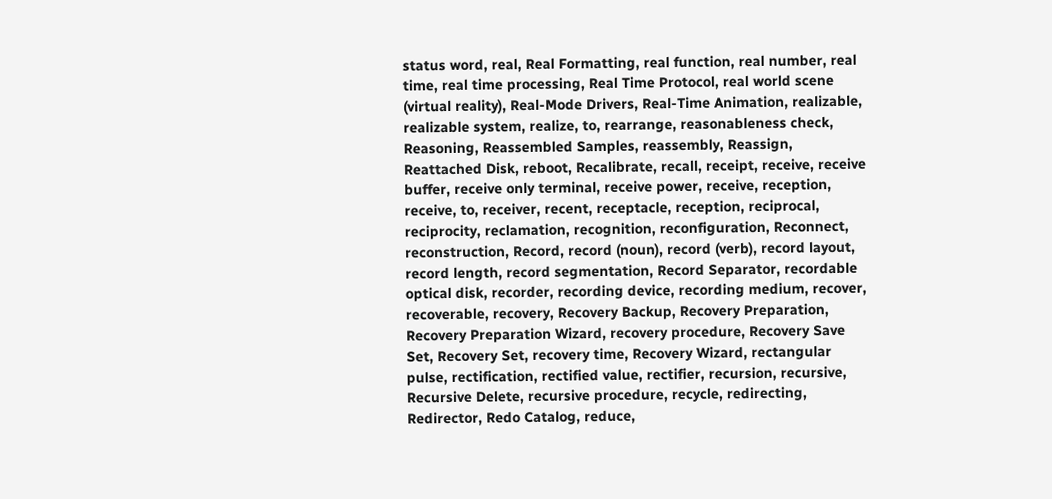status word, real, Real Formatting, real function, real number, real time, real time processing, Real Time Protocol, real world scene (virtual reality), Real-Mode Drivers, Real-Time Animation, realizable, realizable system, realize, to, rearrange, reasonableness check, Reasoning, Reassembled Samples, reassembly, Reassign, Reattached Disk, reboot, Recalibrate, recall, receipt, receive, receive buffer, receive only terminal, receive power, receive, reception, receive, to, receiver, recent, receptacle, reception, reciprocal, reciprocity, reclamation, recognition, reconfiguration, Reconnect, reconstruction, Record, record (noun), record (verb), record layout, record length, record segmentation, Record Separator, recordable optical disk, recorder, recording device, recording medium, recover, recoverable, recovery, Recovery Backup, Recovery Preparation, Recovery Preparation Wizard, recovery procedure, Recovery Save Set, Recovery Set, recovery time, Recovery Wizard, rectangular pulse, rectification, rectified value, rectifier, recursion, recursive, Recursive Delete, recursive procedure, recycle, redirecting, Redirector, Redo Catalog, reduce,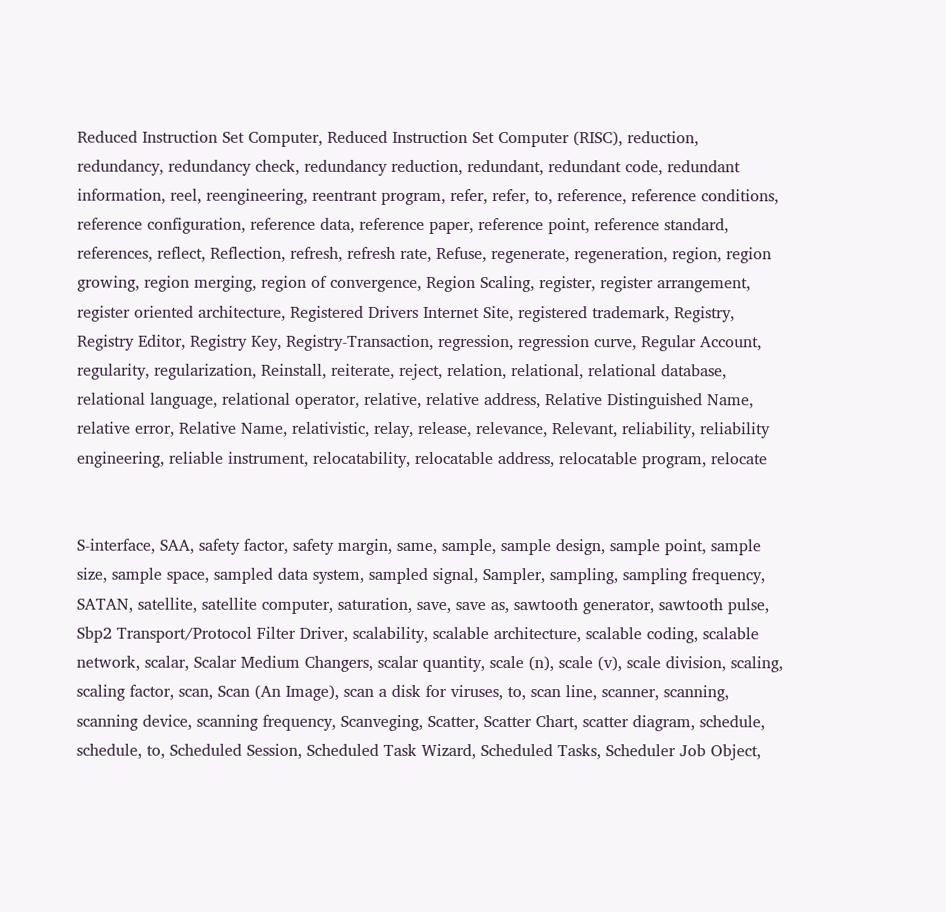Reduced Instruction Set Computer, Reduced Instruction Set Computer (RISC), reduction, redundancy, redundancy check, redundancy reduction, redundant, redundant code, redundant information, reel, reengineering, reentrant program, refer, refer, to, reference, reference conditions, reference configuration, reference data, reference paper, reference point, reference standard, references, reflect, Reflection, refresh, refresh rate, Refuse, regenerate, regeneration, region, region growing, region merging, region of convergence, Region Scaling, register, register arrangement, register oriented architecture, Registered Drivers Internet Site, registered trademark, Registry, Registry Editor, Registry Key, Registry-Transaction, regression, regression curve, Regular Account, regularity, regularization, Reinstall, reiterate, reject, relation, relational, relational database, relational language, relational operator, relative, relative address, Relative Distinguished Name, relative error, Relative Name, relativistic, relay, release, relevance, Relevant, reliability, reliability engineering, reliable instrument, relocatability, relocatable address, relocatable program, relocate


S-interface, SAA, safety factor, safety margin, same, sample, sample design, sample point, sample size, sample space, sampled data system, sampled signal, Sampler, sampling, sampling frequency, SATAN, satellite, satellite computer, saturation, save, save as, sawtooth generator, sawtooth pulse, Sbp2 Transport/Protocol Filter Driver, scalability, scalable architecture, scalable coding, scalable network, scalar, Scalar Medium Changers, scalar quantity, scale (n), scale (v), scale division, scaling, scaling factor, scan, Scan (An Image), scan a disk for viruses, to, scan line, scanner, scanning, scanning device, scanning frequency, Scanveging, Scatter, Scatter Chart, scatter diagram, schedule, schedule, to, Scheduled Session, Scheduled Task Wizard, Scheduled Tasks, Scheduler Job Object,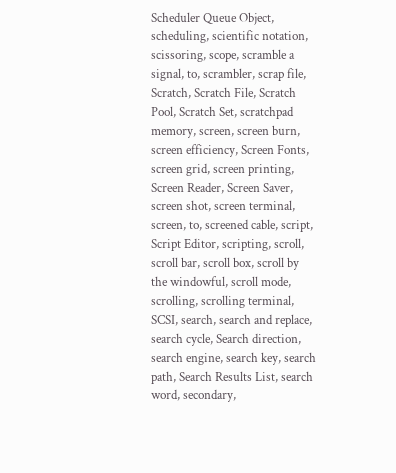Scheduler Queue Object, scheduling, scientific notation, scissoring, scope, scramble a signal, to, scrambler, scrap file, Scratch, Scratch File, Scratch Pool, Scratch Set, scratchpad memory, screen, screen burn, screen efficiency, Screen Fonts, screen grid, screen printing, Screen Reader, Screen Saver, screen shot, screen terminal, screen, to, screened cable, script, Script Editor, scripting, scroll, scroll bar, scroll box, scroll by the windowful, scroll mode, scrolling, scrolling terminal, SCSI, search, search and replace, search cycle, Search direction, search engine, search key, search path, Search Results List, search word, secondary,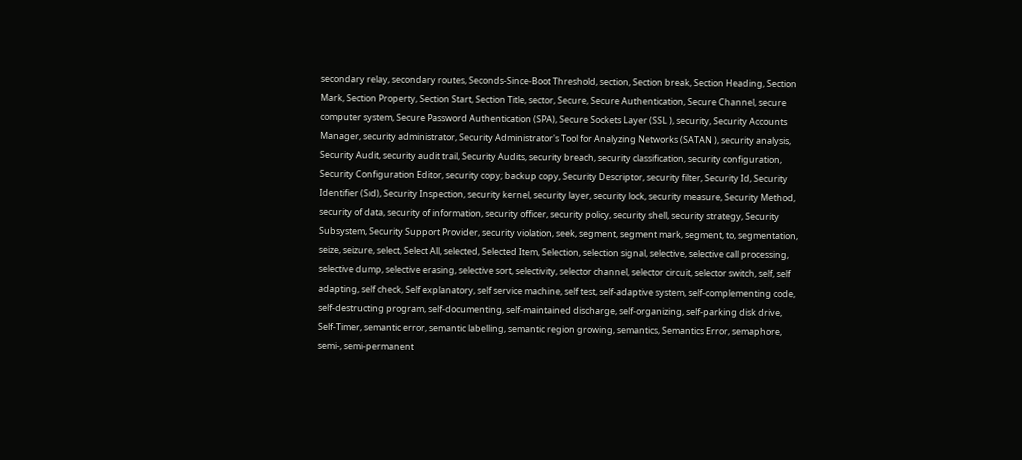secondary relay, secondary routes, Seconds-Since-Boot Threshold, section, Section break, Section Heading, Section Mark, Section Property, Section Start, Section Title, sector, Secure, Secure Authentication, Secure Channel, secure computer system, Secure Password Authentication (SPA), Secure Sockets Layer (SSL ), security, Security Accounts Manager, security administrator, Security Administrator's Tool for Analyzing Networks (SATAN ), security analysis, Security Audit, security audit trail, Security Audits, security breach, security classification, security configuration, Security Configuration Editor, security copy; backup copy, Security Descriptor, security filter, Security Id, Security Identifier (Sıd), Security Inspection, security kernel, security layer, security lock, security measure, Security Method, security of data, security of information, security officer, security policy, security shell, security strategy, Security Subsystem, Security Support Provider, security violation, seek, segment, segment mark, segment, to, segmentation, seize, seizure, select, Select All, selected, Selected Item, Selection, selection signal, selective, selective call processing, selective dump, selective erasing, selective sort, selectivity, selector channel, selector circuit, selector switch, self, self adapting, self check, Self explanatory, self service machine, self test, self-adaptive system, self-complementing code, self-destructing program, self-documenting, self-maintained discharge, self-organizing, self-parking disk drive, Self-Timer, semantic error, semantic labelling, semantic region growing, semantics, Semantics Error, semaphore, semi-, semi-permanent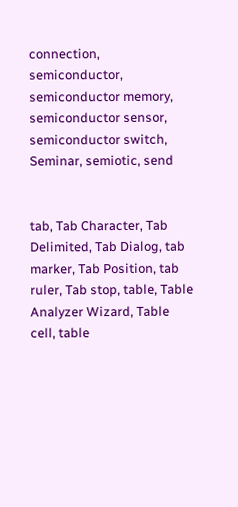connection, semiconductor, semiconductor memory, semiconductor sensor, semiconductor switch, Seminar, semiotic, send


tab, Tab Character, Tab Delimited, Tab Dialog, tab marker, Tab Position, tab ruler, Tab stop, table, Table Analyzer Wizard, Table cell, table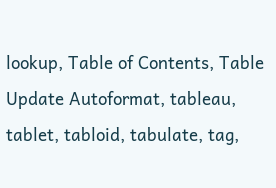lookup, Table of Contents, Table Update Autoformat, tableau, tablet, tabloid, tabulate, tag,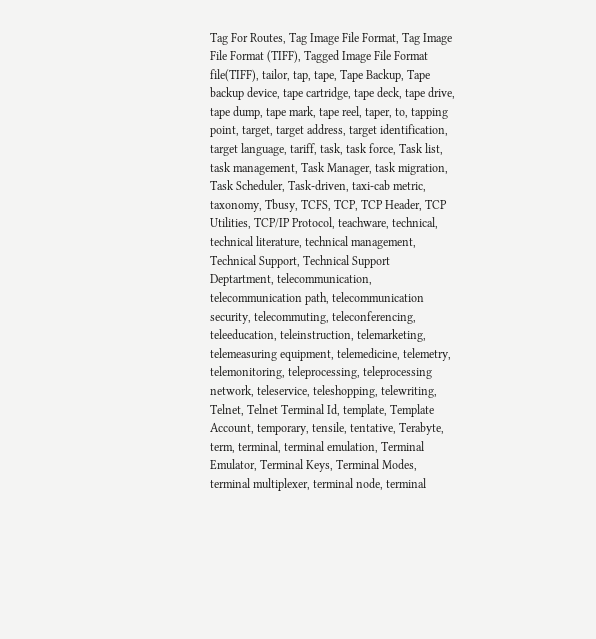Tag For Routes, Tag Image File Format, Tag Image File Format (TIFF), Tagged Image File Format file(TIFF), tailor, tap, tape, Tape Backup, Tape backup device, tape cartridge, tape deck, tape drive, tape dump, tape mark, tape reel, taper, to, tapping point, target, target address, target identification, target language, tariff, task, task force, Task list, task management, Task Manager, task migration, Task Scheduler, Task-driven, taxi-cab metric, taxonomy, Tbusy, TCFS, TCP, TCP Header, TCP Utilities, TCP/IP Protocol, teachware, technical, technical literature, technical management, Technical Support, Technical Support Deptartment, telecommunication, telecommunication path, telecommunication security, telecommuting, teleconferencing, teleeducation, teleinstruction, telemarketing, telemeasuring equipment, telemedicine, telemetry, telemonitoring, teleprocessing, teleprocessing network, teleservice, teleshopping, telewriting, Telnet, Telnet Terminal Id, template, Template Account, temporary, tensile, tentative, Terabyte, term, terminal, terminal emulation, Terminal Emulator, Terminal Keys, Terminal Modes, terminal multiplexer, terminal node, terminal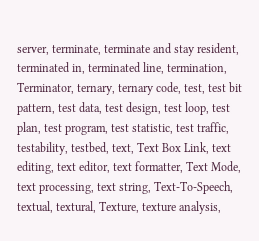server, terminate, terminate and stay resident, terminated in, terminated line, termination, Terminator, ternary, ternary code, test, test bit pattern, test data, test design, test loop, test plan, test program, test statistic, test traffic, testability, testbed, text, Text Box Link, text editing, text editor, text formatter, Text Mode, text processing, text string, Text-To-Speech, textual, textural, Texture, texture analysis,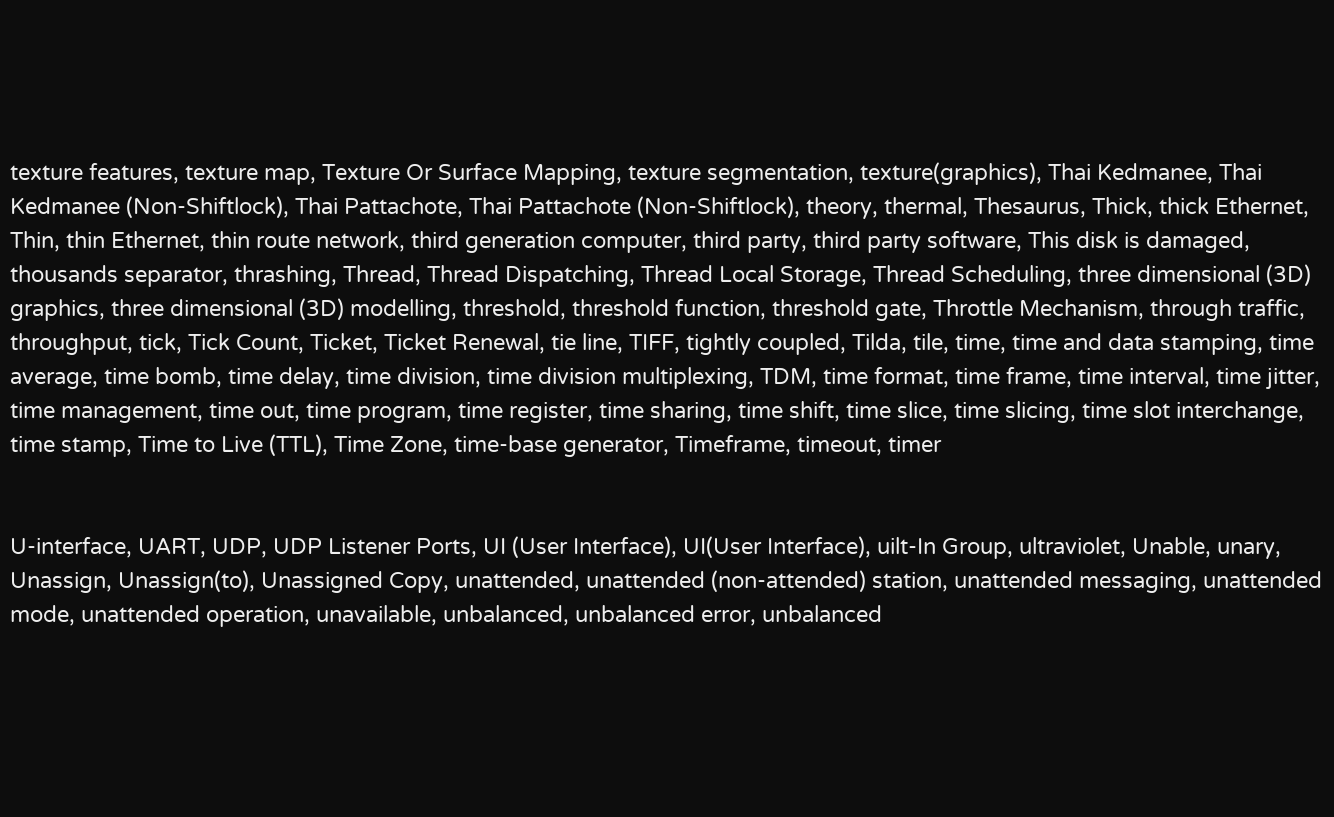texture features, texture map, Texture Or Surface Mapping, texture segmentation, texture(graphics), Thai Kedmanee, Thai Kedmanee (Non-Shiftlock), Thai Pattachote, Thai Pattachote (Non-Shiftlock), theory, thermal, Thesaurus, Thick, thick Ethernet, Thin, thin Ethernet, thin route network, third generation computer, third party, third party software, This disk is damaged, thousands separator, thrashing, Thread, Thread Dispatching, Thread Local Storage, Thread Scheduling, three dimensional (3D) graphics, three dimensional (3D) modelling, threshold, threshold function, threshold gate, Throttle Mechanism, through traffic, throughput, tick, Tick Count, Ticket, Ticket Renewal, tie line, TIFF, tightly coupled, Tilda, tile, time, time and data stamping, time average, time bomb, time delay, time division, time division multiplexing, TDM, time format, time frame, time interval, time jitter, time management, time out, time program, time register, time sharing, time shift, time slice, time slicing, time slot interchange, time stamp, Time to Live (TTL), Time Zone, time-base generator, Timeframe, timeout, timer


U-interface, UART, UDP, UDP Listener Ports, UI (User Interface), UI(User Interface), uilt-In Group, ultraviolet, Unable, unary, Unassign, Unassign(to), Unassigned Copy, unattended, unattended (non-attended) station, unattended messaging, unattended mode, unattended operation, unavailable, unbalanced, unbalanced error, unbalanced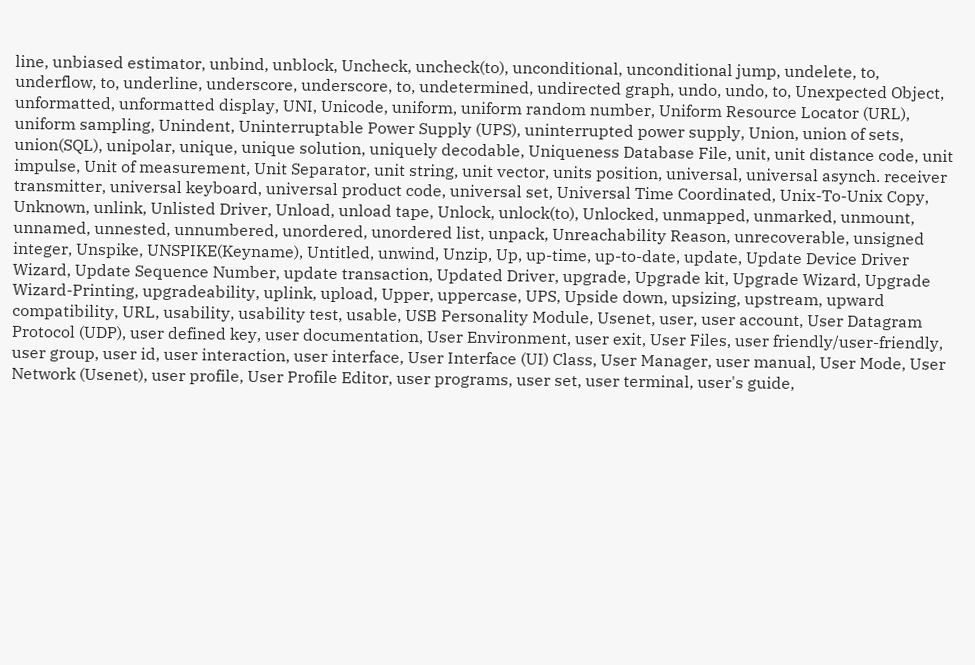line, unbiased estimator, unbind, unblock, Uncheck, uncheck(to), unconditional, unconditional jump, undelete, to, underflow, to, underline, underscore, underscore, to, undetermined, undirected graph, undo, undo, to, Unexpected Object, unformatted, unformatted display, UNI, Unicode, uniform, uniform random number, Uniform Resource Locator (URL), uniform sampling, Unindent, Uninterruptable Power Supply (UPS), uninterrupted power supply, Union, union of sets, union(SQL), unipolar, unique, unique solution, uniquely decodable, Uniqueness Database File, unit, unit distance code, unit impulse, Unit of measurement, Unit Separator, unit string, unit vector, units position, universal, universal asynch. receiver transmitter, universal keyboard, universal product code, universal set, Universal Time Coordinated, Unix-To-Unix Copy, Unknown, unlink, Unlisted Driver, Unload, unload tape, Unlock, unlock(to), Unlocked, unmapped, unmarked, unmount, unnamed, unnested, unnumbered, unordered, unordered list, unpack, Unreachability Reason, unrecoverable, unsigned integer, Unspike, UNSPIKE(Keyname), Untitled, unwind, Unzip, Up, up-time, up-to-date, update, Update Device Driver Wizard, Update Sequence Number, update transaction, Updated Driver, upgrade, Upgrade kit, Upgrade Wizard, Upgrade Wizard-Printing, upgradeability, uplink, upload, Upper, uppercase, UPS, Upside down, upsizing, upstream, upward compatibility, URL, usability, usability test, usable, USB Personality Module, Usenet, user, user account, User Datagram Protocol (UDP), user defined key, user documentation, User Environment, user exit, User Files, user friendly/user-friendly, user group, user id, user interaction, user interface, User Interface (UI) Class, User Manager, user manual, User Mode, User Network (Usenet), user profile, User Profile Editor, user programs, user set, user terminal, user's guide,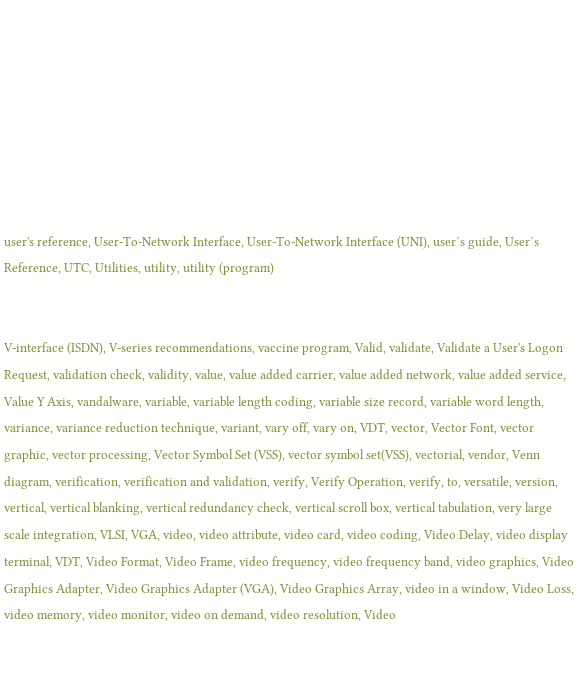user's reference, User-To-Network Interface, User-To-Network Interface (UNI), user´s guide, User´s Reference, UTC, Utilities, utility, utility (program)


V-interface (ISDN), V-series recommendations, vaccine program, Valid, validate, Validate a User's Logon Request, validation check, validity, value, value added carrier, value added network, value added service, Value Y Axis, vandalware, variable, variable length coding, variable size record, variable word length, variance, variance reduction technique, variant, vary off, vary on, VDT, vector, Vector Font, vector graphic, vector processing, Vector Symbol Set (VSS), vector symbol set(VSS), vectorial, vendor, Venn diagram, verification, verification and validation, verify, Verify Operation, verify, to, versatile, version, vertical, vertical blanking, vertical redundancy check, vertical scroll box, vertical tabulation, very large scale integration, VLSI, VGA, video, video attribute, video card, video coding, Video Delay, video display terminal, VDT, Video Format, Video Frame, video frequency, video frequency band, video graphics, Video Graphics Adapter, Video Graphics Adapter (VGA), Video Graphics Array, video in a window, Video Loss, video memory, video monitor, video on demand, video resolution, Video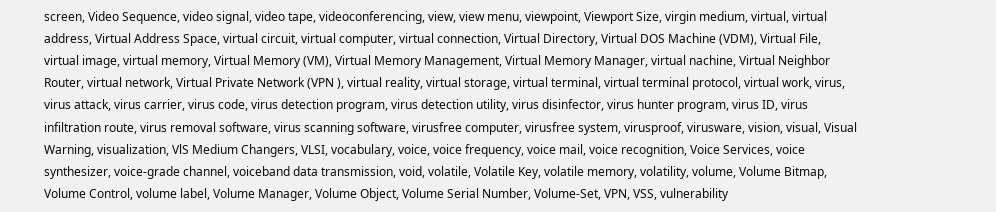screen, Video Sequence, video signal, video tape, videoconferencing, view, view menu, viewpoint, Viewport Size, virgin medium, virtual, virtual address, Virtual Address Space, virtual circuit, virtual computer, virtual connection, Virtual Directory, Virtual DOS Machine (VDM), Virtual File, virtual image, virtual memory, Virtual Memory (VM), Virtual Memory Management, Virtual Memory Manager, virtual nachine, Virtual Neighbor Router, virtual network, Virtual Private Network (VPN ), virtual reality, virtual storage, virtual terminal, virtual terminal protocol, virtual work, virus, virus attack, virus carrier, virus code, virus detection program, virus detection utility, virus disinfector, virus hunter program, virus ID, virus infiltration route, virus removal software, virus scanning software, virusfree computer, virusfree system, virusproof, virusware, vision, visual, Visual Warning, visualization, VlS Medium Changers, VLSI, vocabulary, voice, voice frequency, voice mail, voice recognition, Voice Services, voice synthesizer, voice-grade channel, voiceband data transmission, void, volatile, Volatile Key, volatile memory, volatility, volume, Volume Bitmap, Volume Control, volume label, Volume Manager, Volume Object, Volume Serial Number, Volume-Set, VPN, VSS, vulnerability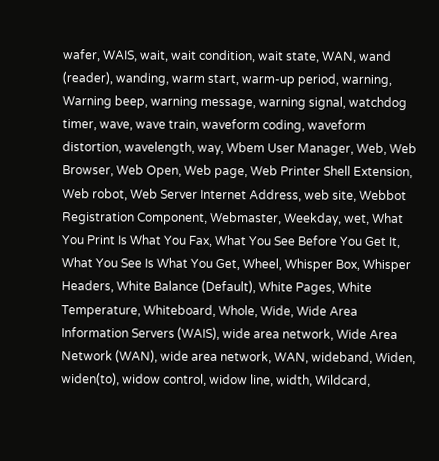wafer, WAIS, wait, wait condition, wait state, WAN, wand (reader), wanding, warm start, warm-up period, warning, Warning beep, warning message, warning signal, watchdog timer, wave, wave train, waveform coding, waveform distortion, wavelength, way, Wbem User Manager, Web, Web Browser, Web Open, Web page, Web Printer Shell Extension, Web robot, Web Server Internet Address, web site, Webbot Registration Component, Webmaster, Weekday, wet, What You Print Is What You Fax, What You See Before You Get It, What You See Is What You Get, Wheel, Whisper Box, Whisper Headers, White Balance (Default), White Pages, White Temperature, Whiteboard, Whole, Wide, Wide Area Information Servers (WAIS), wide area network, Wide Area Network (WAN), wide area network, WAN, wideband, Widen, widen(to), widow control, widow line, width, Wildcard,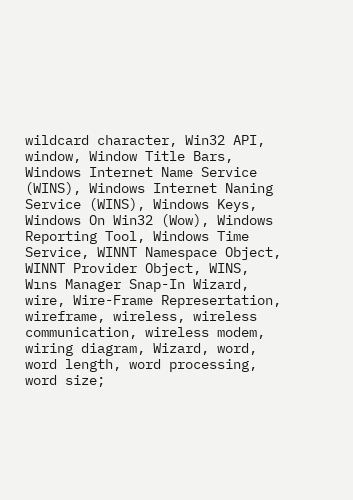wildcard character, Win32 API, window, Window Title Bars, Windows Internet Name Service (WINS), Windows Internet Naning Service (WINS), Windows Keys, Windows On Win32 (Wow), Windows Reporting Tool, Windows Time Service, WINNT Namespace Object, WINNT Provider Object, WINS, Wıns Manager Snap-In Wizard, wire, Wire-Frame Represertation, wireframe, wireless, wireless communication, wireless modem, wiring diagram, Wizard, word, word length, word processing, word size;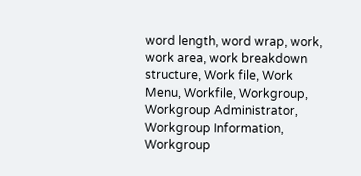word length, word wrap, work, work area, work breakdown structure, Work file, Work Menu, Workfile, Workgroup, Workgroup Administrator, Workgroup Information, Workgroup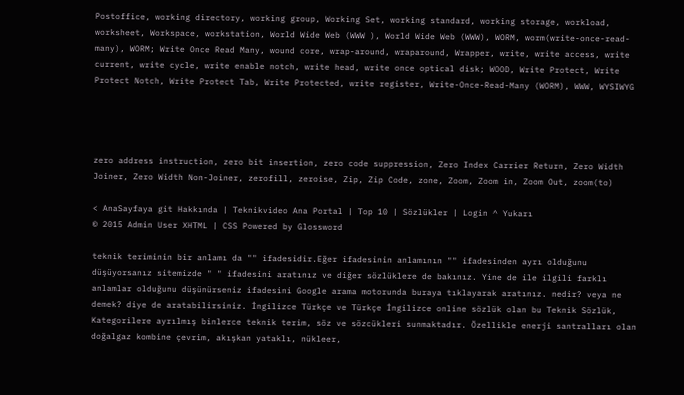Postoffice, working directory, working group, Working Set, working standard, working storage, workload, worksheet, Workspace, workstation, World Wide Web (WWW ), World Wide Web (WWW), WORM, worm(write-once-read-many), WORM; Write Once Read Many, wound core, wrap-around, wraparound, Wrapper, write, write access, write current, write cycle, write enable notch, write head, write once optical disk; WOOD, Write Protect, Write Protect Notch, Write Protect Tab, Write Protected, write register, Write-Once-Read-Many (WORM), WWW, WYSIWYG




zero address instruction, zero bit insertion, zero code suppression, Zero Index Carrier Return, Zero Width Joiner, Zero Width Non-Joiner, zerofill, zeroise, Zip, Zip Code, zone, Zoom, Zoom in, Zoom Out, zoom(to)

< AnaSayfaya git Hakkında | Teknikvideo Ana Portal | Top 10 | Sözlükler | Login ^ Yukarı
© 2015 Admin User XHTML | CSS Powered by Glossword

teknik teriminin bir anlamı da "" ifadesidir.Eğer ifadesinin anlamının "" ifadesinden ayrı olduğunu düşüyorsanız sitemizde " " ifadesini aratınız ve diğer sözlüklere de bakınız. Yine de ile ilgili farklı anlamlar olduğunu düşünürseniz ifadesini Google arama motorunda buraya tıklayarak aratınız. nedir? veya ne demek? diye de aratabilirsiniz. İngilizce Türkçe ve Türkçe İngilizce online sözlük olan bu Teknik Sözlük, Kategorilere ayrılmış binlerce teknik terim, söz ve sözcükleri sunmaktadır. Özellikle enerji santralları olan doğalgaz kombine çevrim, akışkan yataklı, nükleer,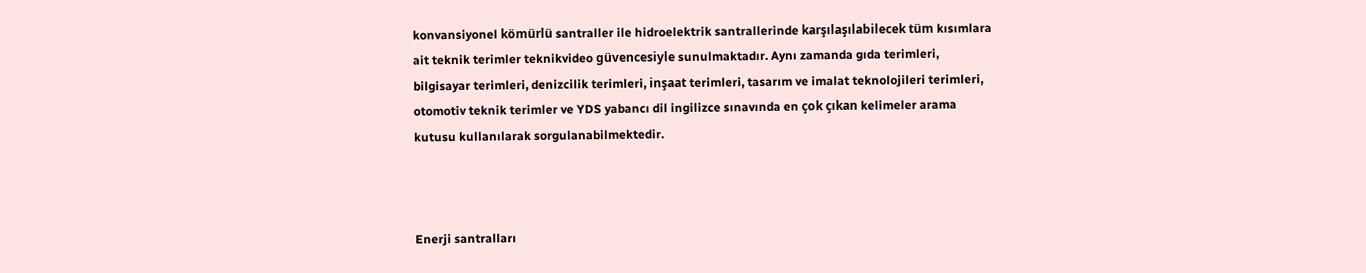konvansiyonel kömürlü santraller ile hidroelektrik santrallerinde karşılaşılabilecek tüm kısımlara ait teknik terimler teknikvideo güvencesiyle sunulmaktadır. Aynı zamanda gıda terimleri, bilgisayar terimleri, denizcilik terimleri, inşaat terimleri, tasarım ve imalat teknolojileri terimleri, otomotiv teknik terimler ve YDS yabancı dil ingilizce sınavında en çok çıkan kelimeler arama kutusu kullanılarak sorgulanabilmektedir.



Enerji santralları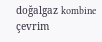doğalgaz kombine çevrim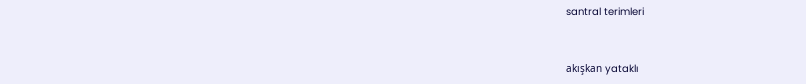santral terimleri


akışkan yataklı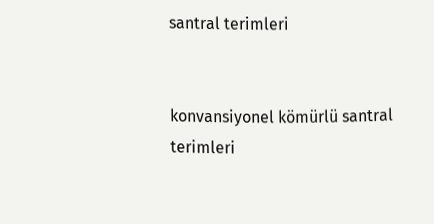santral terimleri


konvansiyonel kömürlü santral terimleri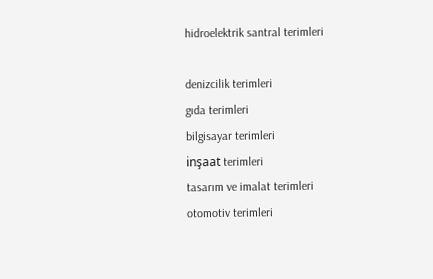hidroelektrik santral terimleri

denizcilik terimleri
gıda terimleri
bilgisayar terimleri
inşaat terimleri
tasarım ve imalat terimleri
otomotiv terimleri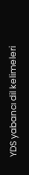YDS yabancı dil kelimeleri